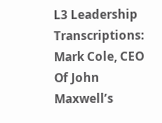L3 Leadership Transcriptions: Mark Cole, CEO Of John Maxwell’s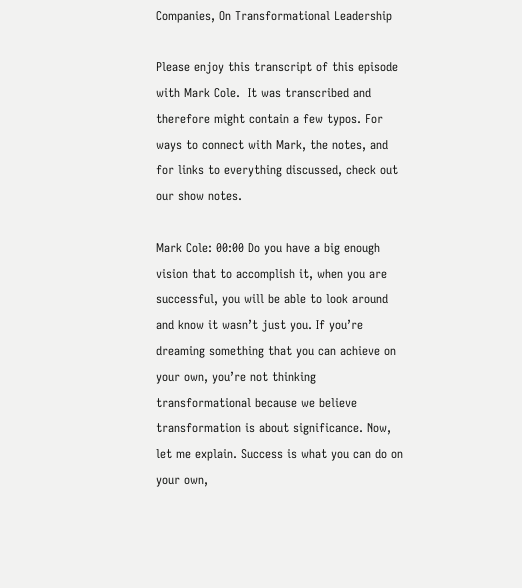Companies, On Transformational Leadership

Please enjoy this transcript of this episode with Mark Cole.  It was transcribed and therefore might contain a few typos. For ways to connect with Mark, the notes, and for links to everything discussed, check out our show notes.

Mark Cole: 00:00 Do you have a big enough vision that to accomplish it, when you are successful, you will be able to look around and know it wasn’t just you. If you’re dreaming something that you can achieve on your own, you’re not thinking transformational because we believe transformation is about significance. Now, let me explain. Success is what you can do on your own,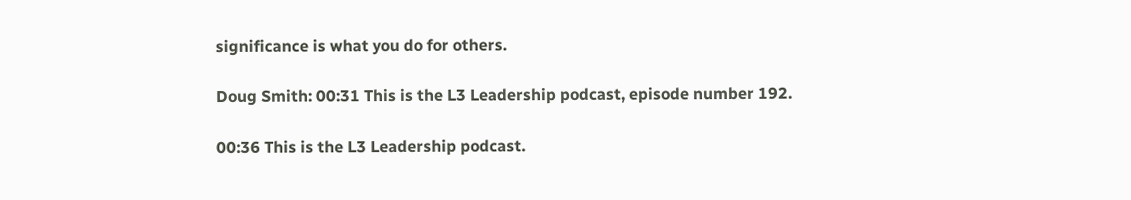significance is what you do for others.

Doug Smith: 00:31 This is the L3 Leadership podcast, episode number 192.

00:36 This is the L3 Leadership podcast.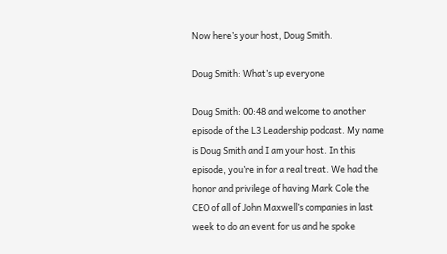Now here’s your host, Doug Smith.

Doug Smith: What’s up everyone

Doug Smith: 00:48 and welcome to another episode of the L3 Leadership podcast. My name is Doug Smith and I am your host. In this episode, you’re in for a real treat. We had the honor and privilege of having Mark Cole the CEO of all of John Maxwell’s companies in last week to do an event for us and he spoke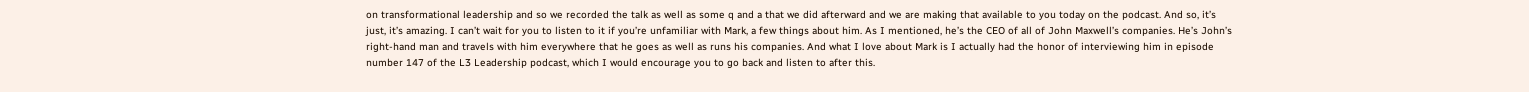on transformational leadership and so we recorded the talk as well as some q and a that we did afterward and we are making that available to you today on the podcast. And so, it’s just, it’s amazing. I can’t wait for you to listen to it if you’re unfamiliar with Mark, a few things about him. As I mentioned, he’s the CEO of all of John Maxwell’s companies. He’s John’s right-hand man and travels with him everywhere that he goes as well as runs his companies. And what I love about Mark is I actually had the honor of interviewing him in episode number 147 of the L3 Leadership podcast, which I would encourage you to go back and listen to after this.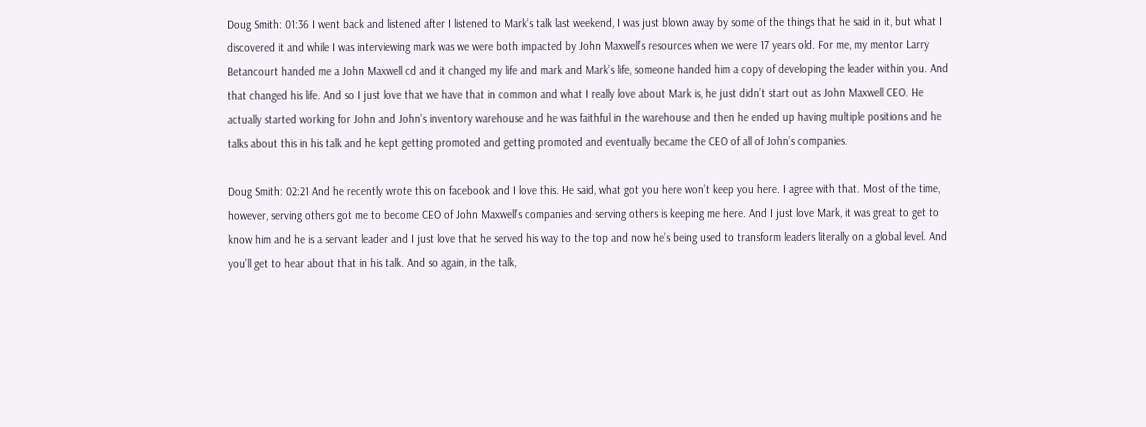Doug Smith: 01:36 I went back and listened after I listened to Mark’s talk last weekend, I was just blown away by some of the things that he said in it, but what I discovered it and while I was interviewing mark was we were both impacted by John Maxwell’s resources when we were 17 years old. For me, my mentor Larry Betancourt handed me a John Maxwell cd and it changed my life and mark and Mark’s life, someone handed him a copy of developing the leader within you. And that changed his life. And so I just love that we have that in common and what I really love about Mark is, he just didn’t start out as John Maxwell CEO. He actually started working for John and John’s inventory warehouse and he was faithful in the warehouse and then he ended up having multiple positions and he talks about this in his talk and he kept getting promoted and getting promoted and eventually became the CEO of all of John’s companies.

Doug Smith: 02:21 And he recently wrote this on facebook and I love this. He said, what got you here won’t keep you here. I agree with that. Most of the time, however, serving others got me to become CEO of John Maxwell’s companies and serving others is keeping me here. And I just love Mark, it was great to get to know him and he is a servant leader and I just love that he served his way to the top and now he’s being used to transform leaders literally on a global level. And you’ll get to hear about that in his talk. And so again, in the talk,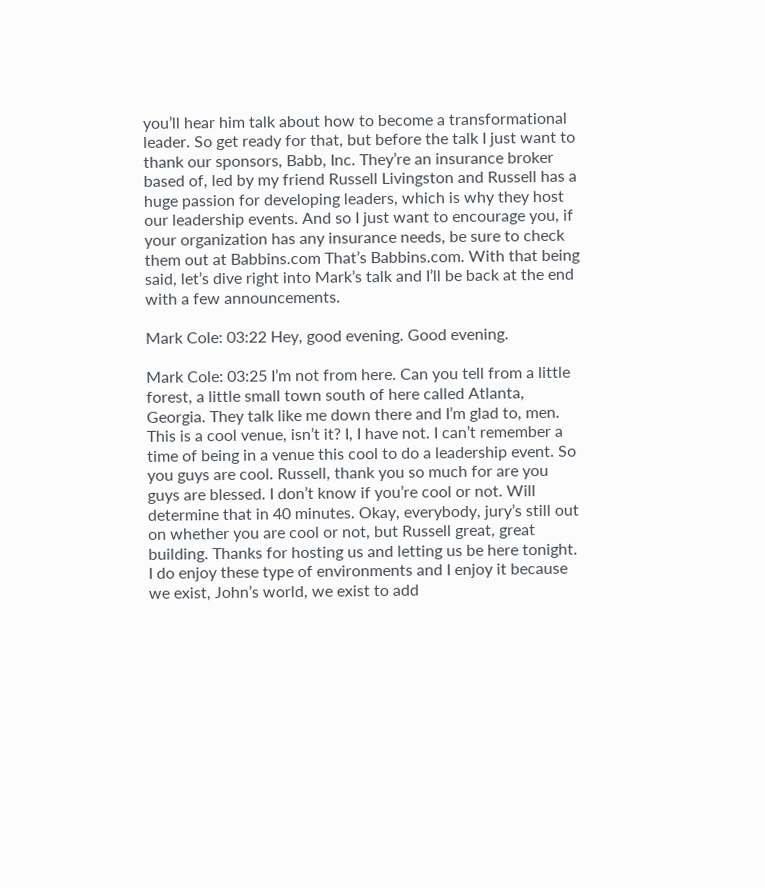you’ll hear him talk about how to become a transformational leader. So get ready for that, but before the talk I just want to thank our sponsors, Babb, Inc. They’re an insurance broker based of, led by my friend Russell Livingston and Russell has a huge passion for developing leaders, which is why they host our leadership events. And so I just want to encourage you, if your organization has any insurance needs, be sure to check them out at Babbins.com That’s Babbins.com. With that being said, let’s dive right into Mark’s talk and I’ll be back at the end with a few announcements.

Mark Cole: 03:22 Hey, good evening. Good evening.

Mark Cole: 03:25 I’m not from here. Can you tell from a little forest, a little small town south of here called Atlanta, Georgia. They talk like me down there and I’m glad to, men. This is a cool venue, isn’t it? I, I have not. I can’t remember a time of being in a venue this cool to do a leadership event. So you guys are cool. Russell, thank you so much for are you guys are blessed. I don’t know if you’re cool or not. Will determine that in 40 minutes. Okay, everybody, jury’s still out on whether you are cool or not, but Russell great, great building. Thanks for hosting us and letting us be here tonight. I do enjoy these type of environments and I enjoy it because we exist, John’s world, we exist to add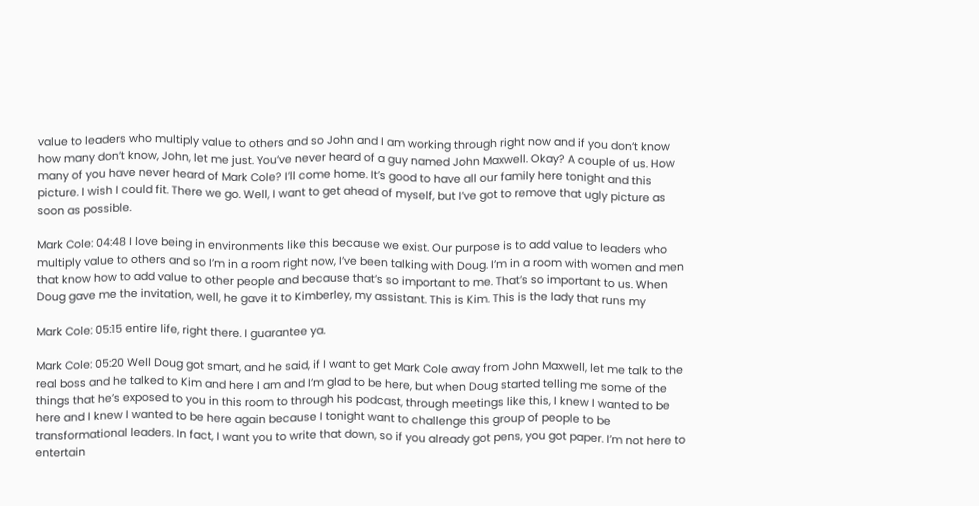value to leaders who multiply value to others and so John and I am working through right now and if you don’t know how many don’t know, John, let me just. You’ve never heard of a guy named John Maxwell. Okay? A couple of us. How many of you have never heard of Mark Cole? I’ll come home. It’s good to have all our family here tonight and this picture. I wish I could fit. There we go. Well, I want to get ahead of myself, but I’ve got to remove that ugly picture as soon as possible.

Mark Cole: 04:48 I love being in environments like this because we exist. Our purpose is to add value to leaders who multiply value to others and so I’m in a room right now, I’ve been talking with Doug. I’m in a room with women and men that know how to add value to other people and because that’s so important to me. That’s so important to us. When Doug gave me the invitation, well, he gave it to Kimberley, my assistant. This is Kim. This is the lady that runs my

Mark Cole: 05:15 entire life, right there. I guarantee ya.

Mark Cole: 05:20 Well Doug got smart, and he said, if I want to get Mark Cole away from John Maxwell, let me talk to the real boss and he talked to Kim and here I am and I’m glad to be here, but when Doug started telling me some of the things that he’s exposed to you in this room to through his podcast, through meetings like this, I knew I wanted to be here and I knew I wanted to be here again because I tonight want to challenge this group of people to be transformational leaders. In fact, I want you to write that down, so if you already got pens, you got paper. I’m not here to entertain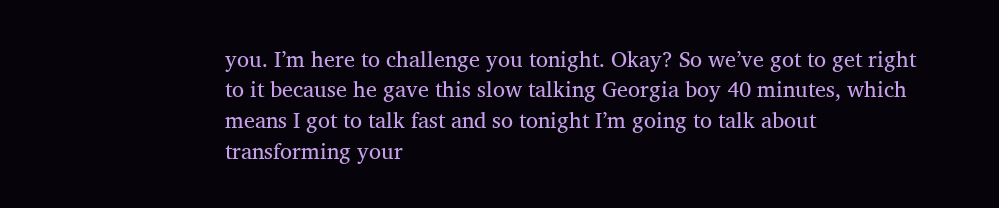you. I’m here to challenge you tonight. Okay? So we’ve got to get right to it because he gave this slow talking Georgia boy 40 minutes, which means I got to talk fast and so tonight I’m going to talk about transforming your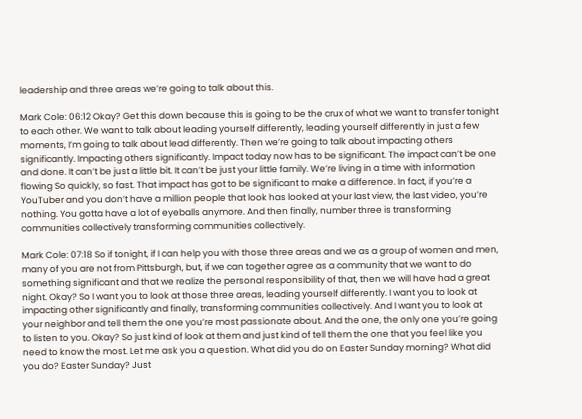leadership and three areas we’re going to talk about this.

Mark Cole: 06:12 Okay? Get this down because this is going to be the crux of what we want to transfer tonight to each other. We want to talk about leading yourself differently, leading yourself differently in just a few moments, I’m going to talk about lead differently. Then we’re going to talk about impacting others significantly. Impacting others significantly. Impact today now has to be significant. The impact can’t be one and done. It can’t be just a little bit. It can’t be just your little family. We’re living in a time with information flowing So quickly, so fast. That impact has got to be significant to make a difference. In fact, if you’re a YouTuber and you don’t have a million people that look has looked at your last view, the last video, you’re nothing. You gotta have a lot of eyeballs anymore. And then finally, number three is transforming communities collectively transforming communities collectively.

Mark Cole: 07:18 So if tonight, if I can help you with those three areas and we as a group of women and men, many of you are not from Pittsburgh, but, if we can together agree as a community that we want to do something significant and that we realize the personal responsibility of that, then we will have had a great night. Okay? So I want you to look at those three areas, leading yourself differently. I want you to look at impacting other significantly and finally, transforming communities collectively. And I want you to look at your neighbor and tell them the one you’re most passionate about. And the one, the only one you’re going to listen to you. Okay? So just kind of look at them and just kind of tell them the one that you feel like you need to know the most. Let me ask you a question. What did you do on Easter Sunday morning? What did you do? Easter Sunday? Just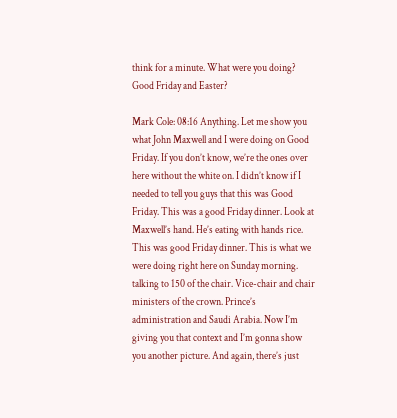think for a minute. What were you doing? Good Friday and Easter?

Mark Cole: 08:16 Anything. Let me show you what John Maxwell and I were doing on Good Friday. If you don’t know, we’re the ones over here without the white on. I didn’t know if I needed to tell you guys that this was Good Friday. This was a good Friday dinner. Look at   Maxwell’s hand. He’s eating with hands rice. This was good Friday dinner. This is what we were doing right here on Sunday morning. talking to 150 of the chair. Vice-chair and chair ministers of the crown. Prince’s administration and Saudi Arabia. Now I’m giving you that context and I’m gonna show you another picture. And again, there’s just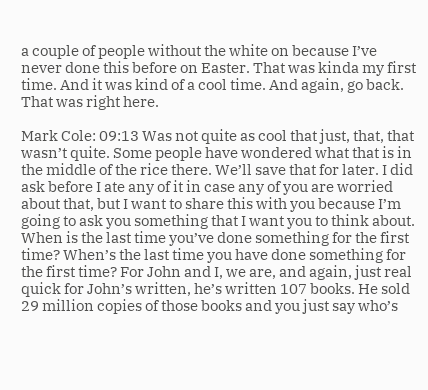a couple of people without the white on because I’ve never done this before on Easter. That was kinda my first time. And it was kind of a cool time. And again, go back. That was right here.

Mark Cole: 09:13 Was not quite as cool that just, that, that wasn’t quite. Some people have wondered what that is in the middle of the rice there. We’ll save that for later. I did ask before I ate any of it in case any of you are worried about that, but I want to share this with you because I’m going to ask you something that I want you to think about. When is the last time you’ve done something for the first time? When’s the last time you have done something for the first time? For John and I, we are, and again, just real quick for John’s written, he’s written 107 books. He sold 29 million copies of those books and you just say who’s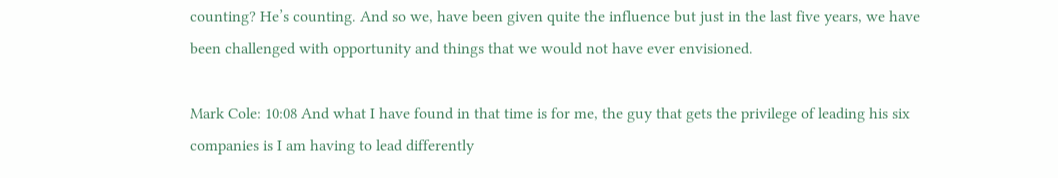counting? He’s counting. And so we, have been given quite the influence but just in the last five years, we have been challenged with opportunity and things that we would not have ever envisioned.

Mark Cole: 10:08 And what I have found in that time is for me, the guy that gets the privilege of leading his six companies is I am having to lead differently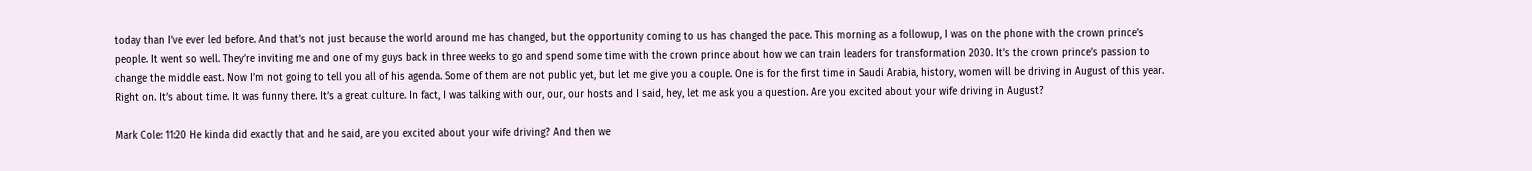today than I’ve ever led before. And that’s not just because the world around me has changed, but the opportunity coming to us has changed the pace. This morning as a followup, I was on the phone with the crown prince’s people. It went so well. They’re inviting me and one of my guys back in three weeks to go and spend some time with the crown prince about how we can train leaders for transformation 2030. It’s the crown prince’s passion to change the middle east. Now I’m not going to tell you all of his agenda. Some of them are not public yet, but let me give you a couple. One is for the first time in Saudi Arabia, history, women will be driving in August of this year. Right on. It’s about time. It was funny there. It’s a great culture. In fact, I was talking with our, our, our hosts and I said, hey, let me ask you a question. Are you excited about your wife driving in August?

Mark Cole: 11:20 He kinda did exactly that and he said, are you excited about your wife driving? And then we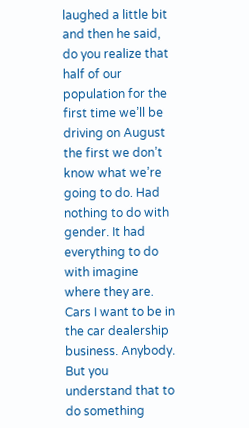laughed a little bit and then he said, do you realize that half of our population for the first time we’ll be driving on August the first we don’t know what we’re going to do. Had nothing to do with gender. It had everything to do with imagine where they are. Cars I want to be in the car dealership business. Anybody. But you understand that to do something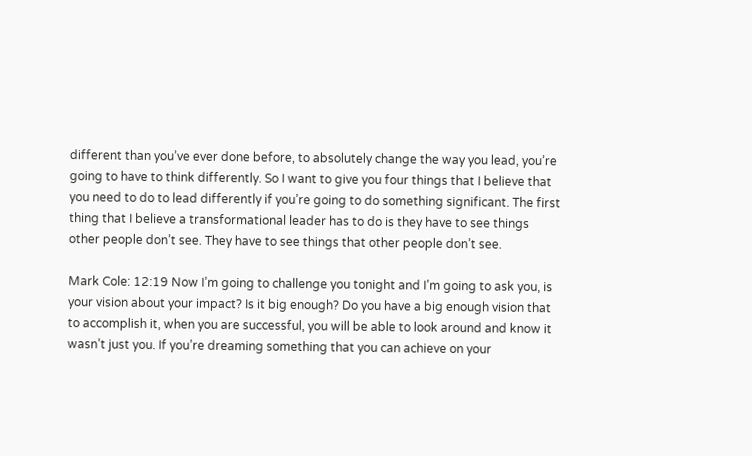different than you’ve ever done before, to absolutely change the way you lead, you’re going to have to think differently. So I want to give you four things that I believe that you need to do to lead differently if you’re going to do something significant. The first thing that I believe a transformational leader has to do is they have to see things other people don’t see. They have to see things that other people don’t see.

Mark Cole: 12:19 Now I’m going to challenge you tonight and I’m going to ask you, is your vision about your impact? Is it big enough? Do you have a big enough vision that to accomplish it, when you are successful, you will be able to look around and know it wasn’t just you. If you’re dreaming something that you can achieve on your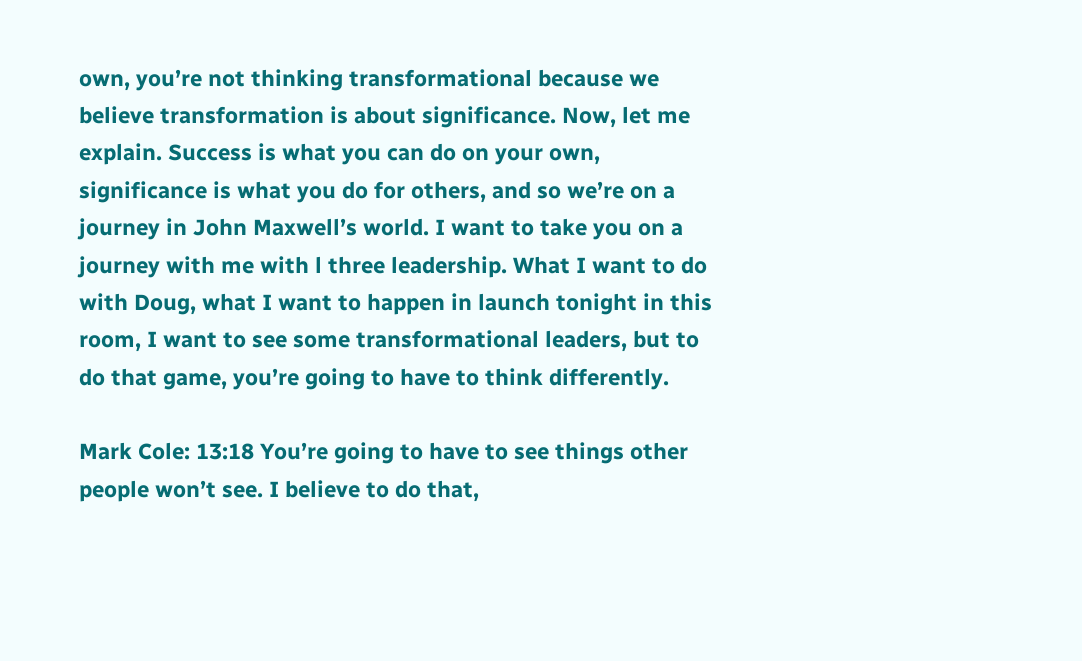own, you’re not thinking transformational because we believe transformation is about significance. Now, let me explain. Success is what you can do on your own, significance is what you do for others, and so we’re on a journey in John Maxwell’s world. I want to take you on a journey with me with l three leadership. What I want to do with Doug, what I want to happen in launch tonight in this room, I want to see some transformational leaders, but to do that game, you’re going to have to think differently.

Mark Cole: 13:18 You’re going to have to see things other people won’t see. I believe to do that,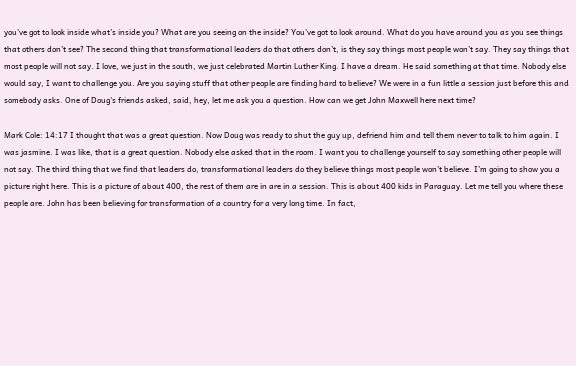you’ve got to look inside what’s inside you? What are you seeing on the inside? You’ve got to look around. What do you have around you as you see things that others don’t see? The second thing that transformational leaders do that others don’t, is they say things most people won’t say. They say things that most people will not say. I love, we just in the south, we just celebrated Martin Luther King. I have a dream. He said something at that time. Nobody else would say, I want to challenge you. Are you saying stuff that other people are finding hard to believe? We were in a fun little a session just before this and somebody asks. One of Doug’s friends asked, said, hey, let me ask you a question. How can we get John Maxwell here next time?

Mark Cole: 14:17 I thought that was a great question. Now Doug was ready to shut the guy up, defriend him and tell them never to talk to him again. I was jasmine. I was like, that is a great question. Nobody else asked that in the room. I want you to challenge yourself to say something other people will not say. The third thing that we find that leaders do, transformational leaders do they believe things most people won’t believe. I’m going to show you a picture right here. This is a picture of about 400, the rest of them are in are in a session. This is about 400 kids in Paraguay. Let me tell you where these people are. John has been believing for transformation of a country for a very long time. In fact,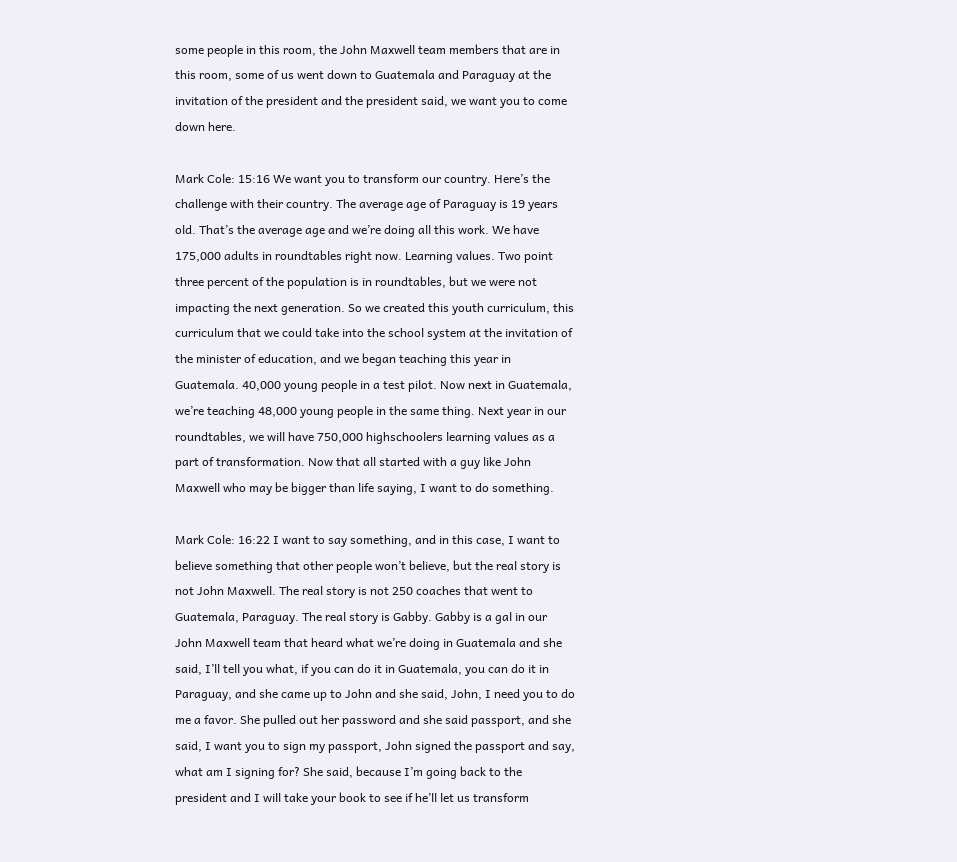some people in this room, the John Maxwell team members that are in this room, some of us went down to Guatemala and Paraguay at the invitation of the president and the president said, we want you to come down here.

Mark Cole: 15:16 We want you to transform our country. Here’s the challenge with their country. The average age of Paraguay is 19 years old. That’s the average age and we’re doing all this work. We have 175,000 adults in roundtables right now. Learning values. Two point three percent of the population is in roundtables, but we were not impacting the next generation. So we created this youth curriculum, this curriculum that we could take into the school system at the invitation of the minister of education, and we began teaching this year in Guatemala. 40,000 young people in a test pilot. Now next in Guatemala, we’re teaching 48,000 young people in the same thing. Next year in our roundtables, we will have 750,000 highschoolers learning values as a part of transformation. Now that all started with a guy like John Maxwell who may be bigger than life saying, I want to do something.

Mark Cole: 16:22 I want to say something, and in this case, I want to believe something that other people won’t believe, but the real story is not John Maxwell. The real story is not 250 coaches that went to Guatemala, Paraguay. The real story is Gabby. Gabby is a gal in our John Maxwell team that heard what we’re doing in Guatemala and she said, I’ll tell you what, if you can do it in Guatemala, you can do it in Paraguay, and she came up to John and she said, John, I need you to do me a favor. She pulled out her password and she said passport, and she said, I want you to sign my passport, John signed the passport and say, what am I signing for? She said, because I’m going back to the president and I will take your book to see if he’ll let us transform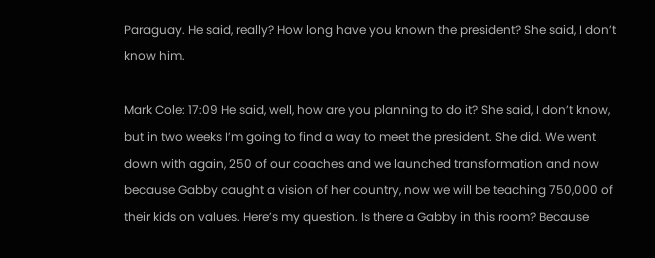Paraguay. He said, really? How long have you known the president? She said, I don’t know him.

Mark Cole: 17:09 He said, well, how are you planning to do it? She said, I don’t know, but in two weeks I’m going to find a way to meet the president. She did. We went down with again, 250 of our coaches and we launched transformation and now because Gabby caught a vision of her country, now we will be teaching 750,000 of their kids on values. Here’s my question. Is there a Gabby in this room? Because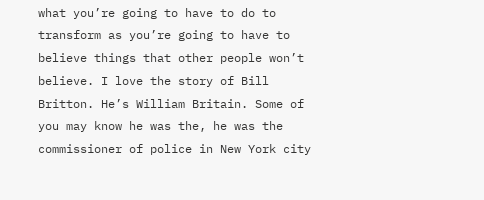what you’re going to have to do to transform as you’re going to have to believe things that other people won’t believe. I love the story of Bill Britton. He’s William Britain. Some of you may know he was the, he was the commissioner of police in New York city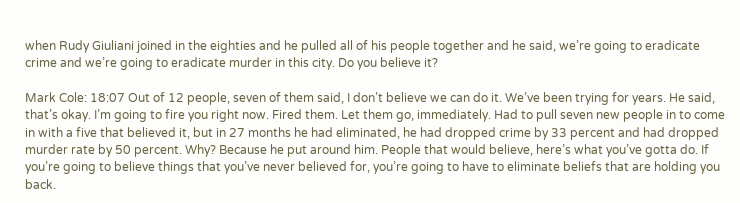when Rudy Giuliani joined in the eighties and he pulled all of his people together and he said, we’re going to eradicate crime and we’re going to eradicate murder in this city. Do you believe it?

Mark Cole: 18:07 Out of 12 people, seven of them said, I don’t believe we can do it. We’ve been trying for years. He said, that’s okay. I’m going to fire you right now. Fired them. Let them go, immediately. Had to pull seven new people in to come in with a five that believed it, but in 27 months he had eliminated, he had dropped crime by 33 percent and had dropped murder rate by 50 percent. Why? Because he put around him. People that would believe, here’s what you’ve gotta do. If you’re going to believe things that you’ve never believed for, you’re going to have to eliminate beliefs that are holding you back.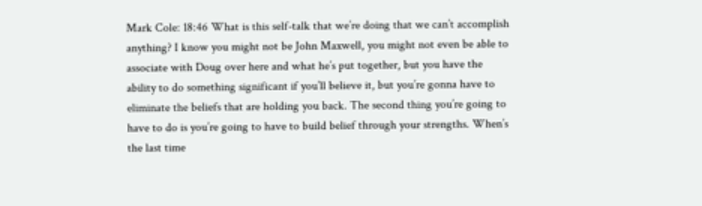Mark Cole: 18:46 What is this self-talk that we’re doing that we can’t accomplish anything? I know you might not be John Maxwell, you might not even be able to associate with Doug over here and what he’s put together, but you have the ability to do something significant if you’ll believe it, but you’re gonna have to eliminate the beliefs that are holding you back. The second thing you’re going to have to do is you’re going to have to build belief through your strengths. When’s the last time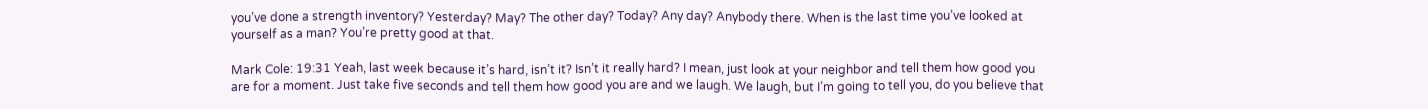you’ve done a strength inventory? Yesterday? May? The other day? Today? Any day? Anybody there. When is the last time you’ve looked at yourself as a man? You’re pretty good at that.

Mark Cole: 19:31 Yeah, last week because it’s hard, isn’t it? Isn’t it really hard? I mean, just look at your neighbor and tell them how good you are for a moment. Just take five seconds and tell them how good you are and we laugh. We laugh, but I’m going to tell you, do you believe that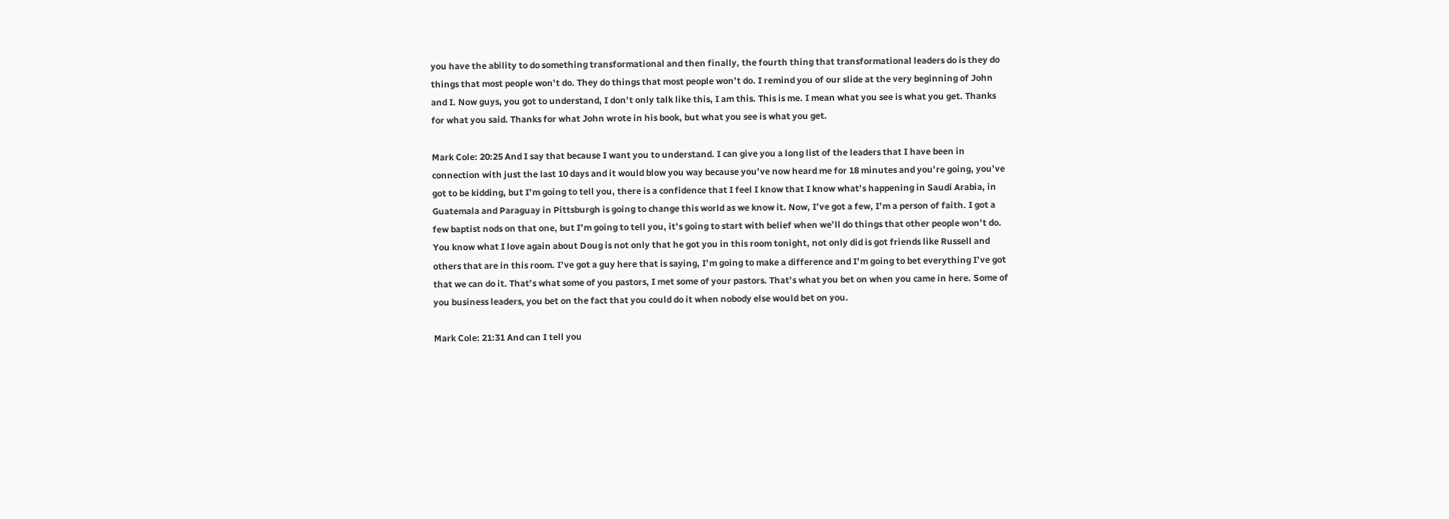you have the ability to do something transformational and then finally, the fourth thing that transformational leaders do is they do things that most people won’t do. They do things that most people won’t do. I remind you of our slide at the very beginning of John and I. Now guys, you got to understand, I don’t only talk like this, I am this. This is me. I mean what you see is what you get. Thanks for what you said. Thanks for what John wrote in his book, but what you see is what you get.

Mark Cole: 20:25 And I say that because I want you to understand. I can give you a long list of the leaders that I have been in connection with just the last 10 days and it would blow you way because you’ve now heard me for 18 minutes and you’re going, you’ve got to be kidding, but I’m going to tell you, there is a confidence that I feel I know that I know what’s happening in Saudi Arabia, in Guatemala and Paraguay in Pittsburgh is going to change this world as we know it. Now, I’ve got a few, I’m a person of faith. I got a few baptist nods on that one, but I’m going to tell you, it’s going to start with belief when we’ll do things that other people won’t do. You know what I love again about Doug is not only that he got you in this room tonight, not only did is got friends like Russell and others that are in this room. I’ve got a guy here that is saying, I’m going to make a difference and I’m going to bet everything I’ve got that we can do it. That’s what some of you pastors, I met some of your pastors. That’s what you bet on when you came in here. Some of you business leaders, you bet on the fact that you could do it when nobody else would bet on you.

Mark Cole: 21:31 And can I tell you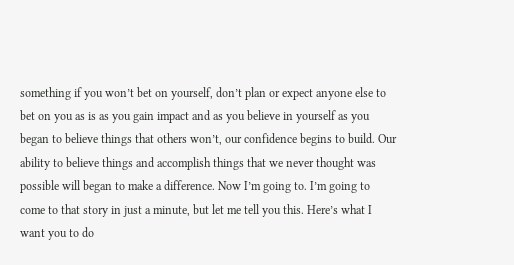something if you won’t bet on yourself, don’t plan or expect anyone else to bet on you as is as you gain impact and as you believe in yourself as you began to believe things that others won’t, our confidence begins to build. Our ability to believe things and accomplish things that we never thought was possible will began to make a difference. Now I’m going to. I’m going to come to that story in just a minute, but let me tell you this. Here’s what I want you to do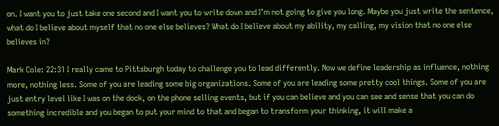on. I want you to just take one second and I want you to write down and I’m not going to give you long. Maybe you just write the sentence, what do I believe about myself that no one else believes? What do I believe about my ability, my calling, my vision that no one else believes in?

Mark Cole: 22:31 I really came to Pittsburgh today to challenge you to lead differently. Now we define leadership as influence, nothing more, nothing less. Some of you are leading some big organizations. Some of you are leading some pretty cool things. Some of you are just entry level like I was on the dock, on the phone selling events, but if you can believe and you can see and sense that you can do something incredible and you began to put your mind to that and began to transform your thinking, it will make a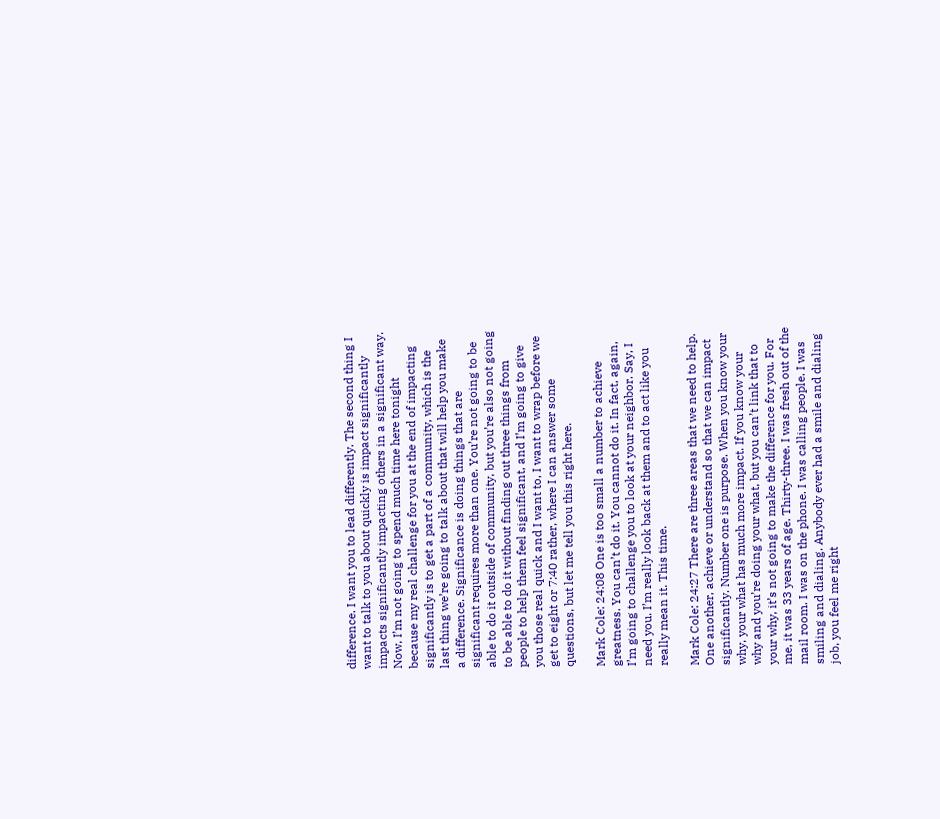difference. I want you to lead differently. The second thing I want to talk to you about quickly is impact significantly impacts significantly impacting others in a significant way. Now, I’m not going to spend much time here tonight because my real challenge for you at the end of impacting significantly is to get a part of a community, which is the last thing we’re going to talk about that will help you make a difference. Significance is doing things that are significant requires more than one. You’re not going to be able to do it outside of community, but you’re also not going to be able to do it without finding out three things from people to help them feel significant, and I’m going to give you those real quick and I want to, I want to wrap before we get to eight or 7:40 rather, where I can answer some questions, but let me tell you this right here.

Mark Cole: 24:08 One is too small a number to achieve greatness. You can’t do it. You cannot do it. In fact, again, I’m going to challenge you to look at your neighbor. Say, I need you. I’m really look back at them and to act like you really mean it. This time.

Mark Cole: 24:27 There are three areas that we need to help. One another, achieve or understand so that we can impact significantly. Number one is purpose. When you know your why, your what has much more impact. If you know your why and you’re doing your what, but you can’t link that to your why, it’s not going to make the difference for you. For me, it was 33 years of age. Thirty-three. I was fresh out of the mail room. I was on the phone. I was calling people. I was smiling and dialing. Anybody ever had a smile and dialing job, you feel me right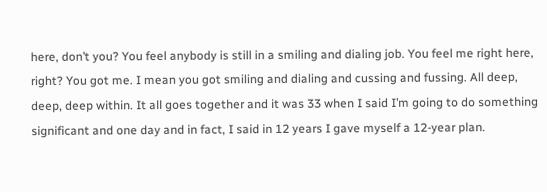here, don’t you? You feel anybody is still in a smiling and dialing job. You feel me right here, right? You got me. I mean you got smiling and dialing and cussing and fussing. All deep, deep, deep within. It all goes together and it was 33 when I said I’m going to do something significant and one day and in fact, I said in 12 years I gave myself a 12-year plan.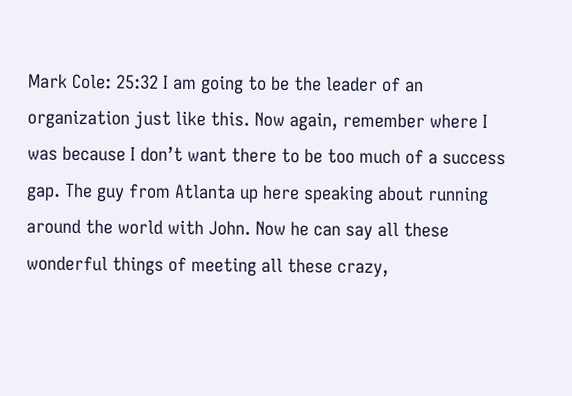Mark Cole: 25:32 I am going to be the leader of an organization just like this. Now again, remember where I was because I don’t want there to be too much of a success gap. The guy from Atlanta up here speaking about running around the world with John. Now he can say all these wonderful things of meeting all these crazy,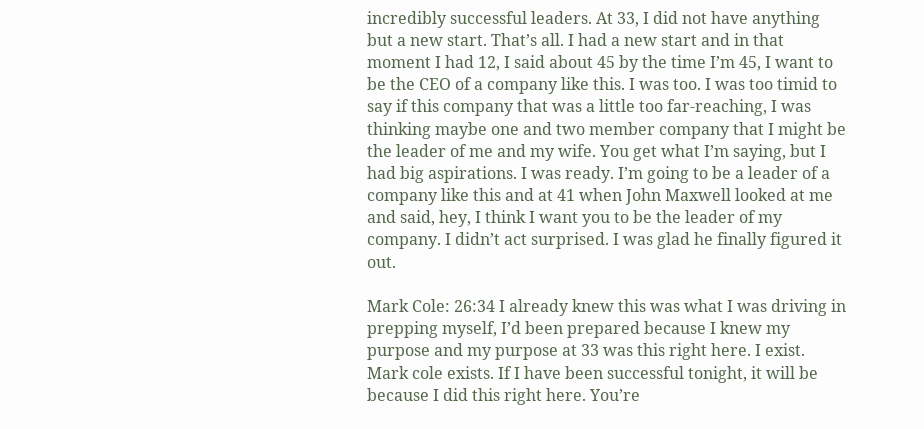incredibly successful leaders. At 33, I did not have anything but a new start. That’s all. I had a new start and in that moment I had 12, I said about 45 by the time I’m 45, I want to be the CEO of a company like this. I was too. I was too timid to say if this company that was a little too far-reaching, I was thinking maybe one and two member company that I might be the leader of me and my wife. You get what I’m saying, but I had big aspirations. I was ready. I’m going to be a leader of a company like this and at 41 when John Maxwell looked at me and said, hey, I think I want you to be the leader of my company. I didn’t act surprised. I was glad he finally figured it out.

Mark Cole: 26:34 I already knew this was what I was driving in prepping myself, I’d been prepared because I knew my purpose and my purpose at 33 was this right here. I exist. Mark cole exists. If I have been successful tonight, it will be because I did this right here. You’re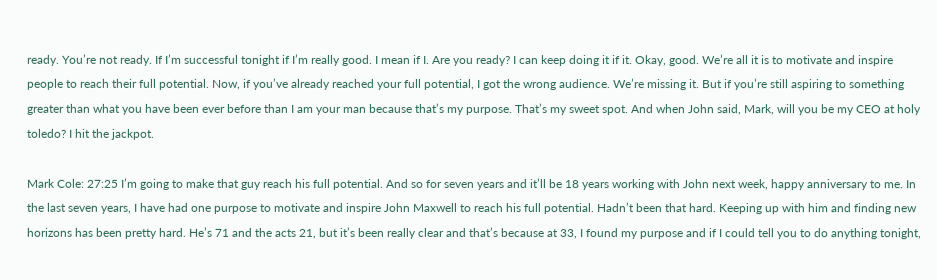ready. You’re not ready. If I’m successful tonight if I’m really good. I mean if I. Are you ready? I can keep doing it if it. Okay, good. We’re all it is to motivate and inspire people to reach their full potential. Now, if you’ve already reached your full potential, I got the wrong audience. We’re missing it. But if you’re still aspiring to something greater than what you have been ever before than I am your man because that’s my purpose. That’s my sweet spot. And when John said, Mark, will you be my CEO at holy toledo? I hit the jackpot.

Mark Cole: 27:25 I’m going to make that guy reach his full potential. And so for seven years and it’ll be 18 years working with John next week, happy anniversary to me. In the last seven years, I have had one purpose to motivate and inspire John Maxwell to reach his full potential. Hadn’t been that hard. Keeping up with him and finding new horizons has been pretty hard. He’s 71 and the acts 21, but it’s been really clear and that’s because at 33, I found my purpose and if I could tell you to do anything tonight,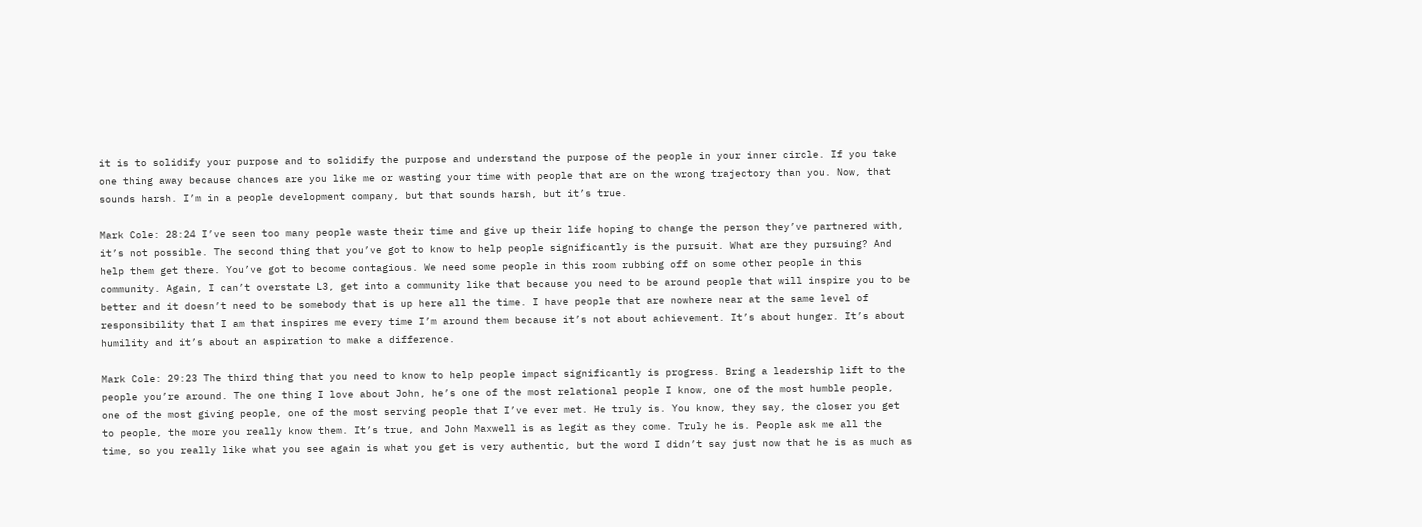it is to solidify your purpose and to solidify the purpose and understand the purpose of the people in your inner circle. If you take one thing away because chances are you like me or wasting your time with people that are on the wrong trajectory than you. Now, that sounds harsh. I’m in a people development company, but that sounds harsh, but it’s true.

Mark Cole: 28:24 I’ve seen too many people waste their time and give up their life hoping to change the person they’ve partnered with, it’s not possible. The second thing that you’ve got to know to help people significantly is the pursuit. What are they pursuing? And help them get there. You’ve got to become contagious. We need some people in this room rubbing off on some other people in this community. Again, I can’t overstate L3, get into a community like that because you need to be around people that will inspire you to be better and it doesn’t need to be somebody that is up here all the time. I have people that are nowhere near at the same level of responsibility that I am that inspires me every time I’m around them because it’s not about achievement. It’s about hunger. It’s about humility and it’s about an aspiration to make a difference.

Mark Cole: 29:23 The third thing that you need to know to help people impact significantly is progress. Bring a leadership lift to the people you’re around. The one thing I love about John, he’s one of the most relational people I know, one of the most humble people, one of the most giving people, one of the most serving people that I’ve ever met. He truly is. You know, they say, the closer you get to people, the more you really know them. It’s true, and John Maxwell is as legit as they come. Truly he is. People ask me all the time, so you really like what you see again is what you get is very authentic, but the word I didn’t say just now that he is as much as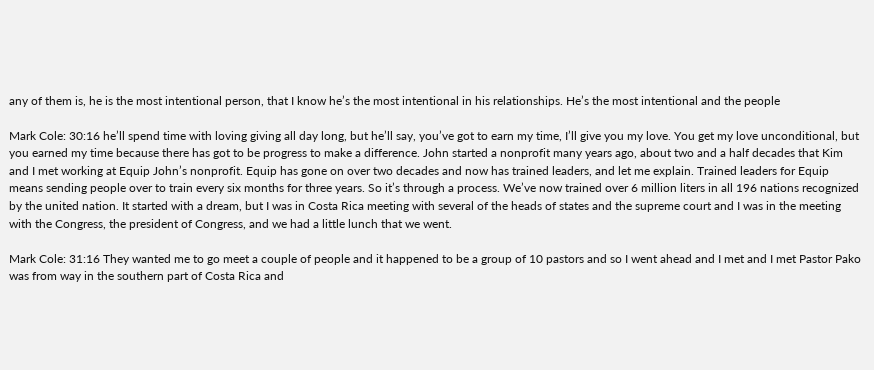any of them is, he is the most intentional person, that I know he’s the most intentional in his relationships. He’s the most intentional and the people

Mark Cole: 30:16 he’ll spend time with loving giving all day long, but he’ll say, you’ve got to earn my time, I’ll give you my love. You get my love unconditional, but you earned my time because there has got to be progress to make a difference. John started a nonprofit many years ago, about two and a half decades that Kim and I met working at Equip John’s nonprofit. Equip has gone on over two decades and now has trained leaders, and let me explain. Trained leaders for Equip means sending people over to train every six months for three years. So it’s through a process. We’ve now trained over 6 million liters in all 196 nations recognized by the united nation. It started with a dream, but I was in Costa Rica meeting with several of the heads of states and the supreme court and I was in the meeting with the Congress, the president of Congress, and we had a little lunch that we went.

Mark Cole: 31:16 They wanted me to go meet a couple of people and it happened to be a group of 10 pastors and so I went ahead and I met and I met Pastor Pako was from way in the southern part of Costa Rica and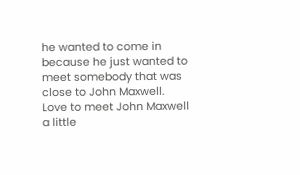he wanted to come in because he just wanted to meet somebody that was close to John Maxwell. Love to meet John Maxwell a little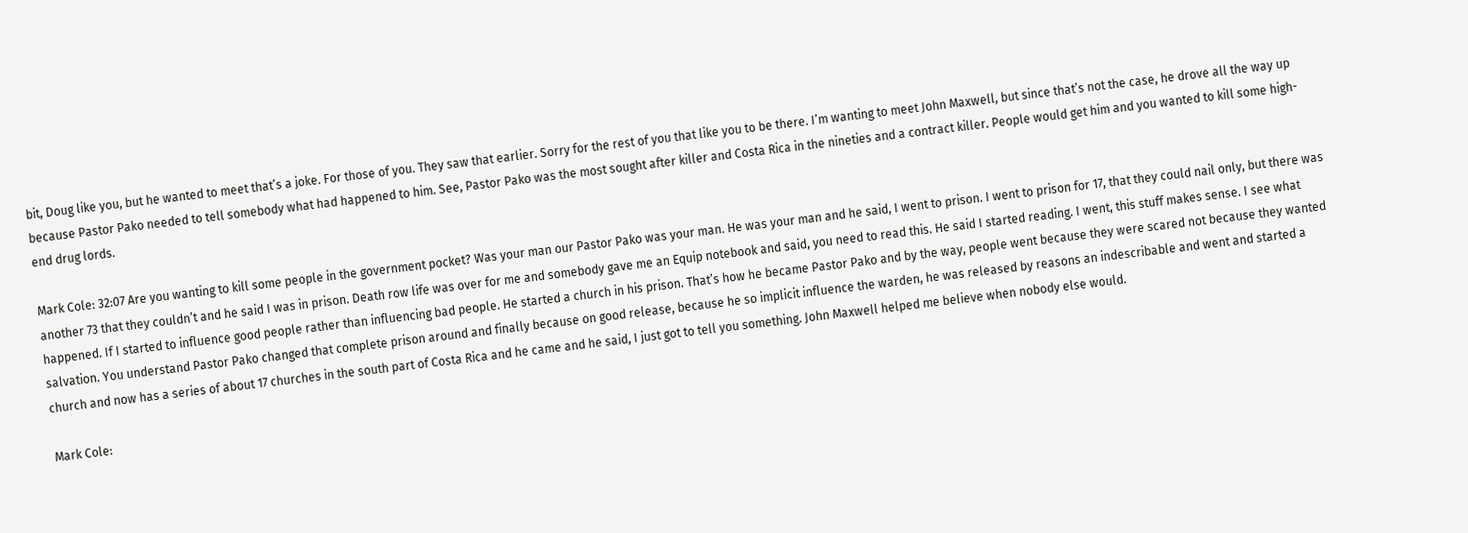bit, Doug like you, but he wanted to meet that’s a joke. For those of you. They saw that earlier. Sorry for the rest of you that like you to be there. I’m wanting to meet John Maxwell, but since that’s not the case, he drove all the way up because Pastor Pako needed to tell somebody what had happened to him. See, Pastor Pako was the most sought after killer and Costa Rica in the nineties and a contract killer. People would get him and you wanted to kill some high-end drug lords.

Mark Cole: 32:07 Are you wanting to kill some people in the government pocket? Was your man our Pastor Pako was your man. He was your man and he said, I went to prison. I went to prison for 17, that they could nail only, but there was another 73 that they couldn’t and he said I was in prison. Death row life was over for me and somebody gave me an Equip notebook and said, you need to read this. He said I started reading. I went, this stuff makes sense. I see what happened. If I started to influence good people rather than influencing bad people. He started a church in his prison. That’s how he became Pastor Pako and by the way, people went because they were scared not because they wanted salvation. You understand Pastor Pako changed that complete prison around and finally because on good release, because he so implicit influence the warden, he was released by reasons an indescribable and went and started a church and now has a series of about 17 churches in the south part of Costa Rica and he came and he said, I just got to tell you something. John Maxwell helped me believe when nobody else would.

Mark Cole: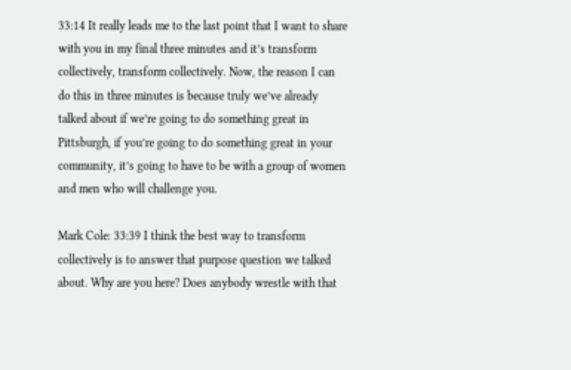33:14 It really leads me to the last point that I want to share with you in my final three minutes and it’s transform collectively, transform collectively. Now, the reason I can do this in three minutes is because truly we’ve already talked about if we’re going to do something great in Pittsburgh, if you’re going to do something great in your community, it’s going to have to be with a group of women and men who will challenge you.

Mark Cole: 33:39 I think the best way to transform collectively is to answer that purpose question we talked about. Why are you here? Does anybody wrestle with that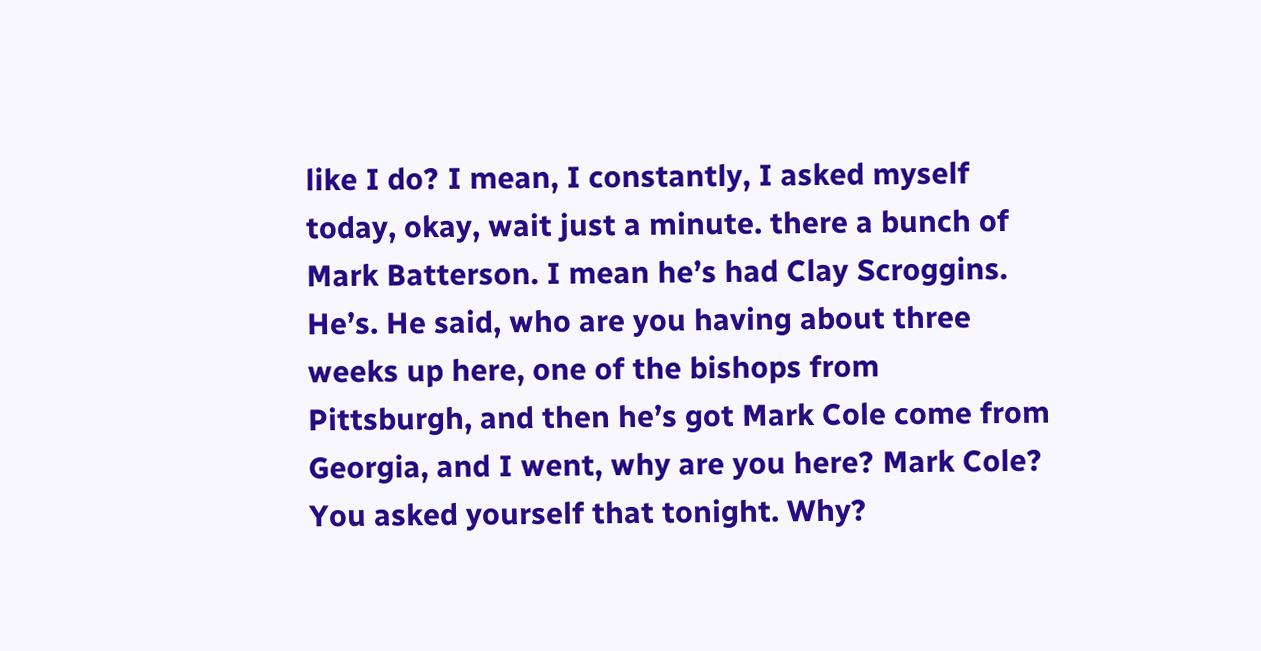like I do? I mean, I constantly, I asked myself today, okay, wait just a minute. there a bunch of Mark Batterson. I mean he’s had Clay Scroggins. He’s. He said, who are you having about three weeks up here, one of the bishops from Pittsburgh, and then he’s got Mark Cole come from Georgia, and I went, why are you here? Mark Cole? You asked yourself that tonight. Why?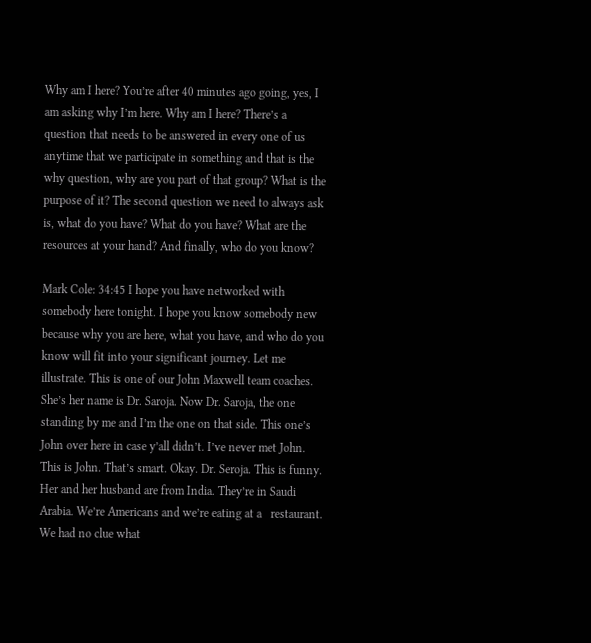Why am I here? You’re after 40 minutes ago going, yes, I am asking why I’m here. Why am I here? There’s a question that needs to be answered in every one of us anytime that we participate in something and that is the why question, why are you part of that group? What is the purpose of it? The second question we need to always ask is, what do you have? What do you have? What are the resources at your hand? And finally, who do you know?

Mark Cole: 34:45 I hope you have networked with somebody here tonight. I hope you know somebody new because why you are here, what you have, and who do you know will fit into your significant journey. Let me illustrate. This is one of our John Maxwell team coaches. She’s her name is Dr. Saroja. Now Dr. Saroja, the one standing by me and I’m the one on that side. This one’s John over here in case y’all didn’t. I’ve never met John. This is John. That’s smart. Okay. Dr. Seroja. This is funny. Her and her husband are from India. They’re in Saudi Arabia. We’re Americans and we’re eating at a   restaurant. We had no clue what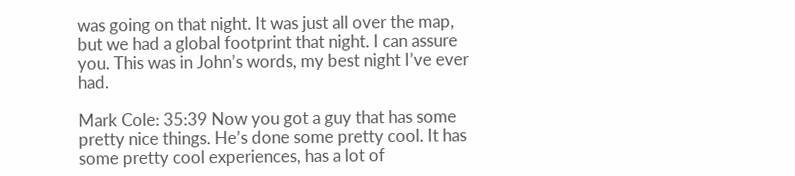was going on that night. It was just all over the map, but we had a global footprint that night. I can assure you. This was in John’s words, my best night I’ve ever had.

Mark Cole: 35:39 Now you got a guy that has some pretty nice things. He’s done some pretty cool. It has some pretty cool experiences, has a lot of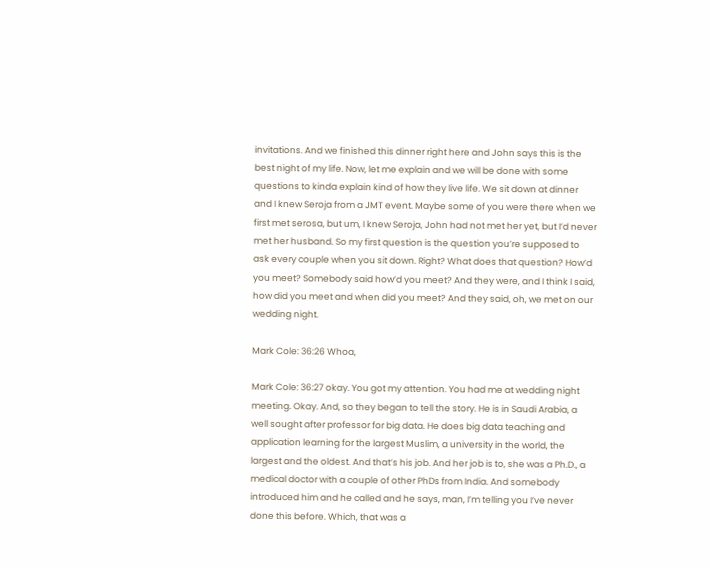invitations. And we finished this dinner right here and John says this is the best night of my life. Now, let me explain and we will be done with some questions to kinda explain kind of how they live life. We sit down at dinner and I knew Seroja from a JMT event. Maybe some of you were there when we first met serosa, but um, I knew Seroja, John had not met her yet, but I’d never met her husband. So my first question is the question you’re supposed to ask every couple when you sit down. Right? What does that question? How’d you meet? Somebody said how’d you meet? And they were, and I think I said, how did you meet and when did you meet? And they said, oh, we met on our wedding night.

Mark Cole: 36:26 Whoa,

Mark Cole: 36:27 okay. You got my attention. You had me at wedding night meeting. Okay. And, so they began to tell the story. He is in Saudi Arabia, a well sought after professor for big data. He does big data teaching and application learning for the largest Muslim, a university in the world, the largest and the oldest. And that’s his job. And her job is to, she was a Ph.D., a medical doctor with a couple of other PhDs from India. And somebody introduced him and he called and he says, man, I’m telling you I’ve never done this before. Which, that was a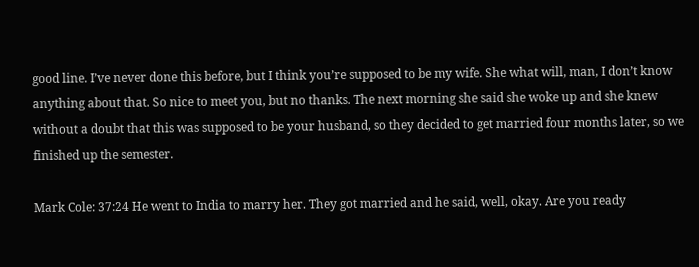good line. I’ve never done this before, but I think you’re supposed to be my wife. She what will, man, I don’t know anything about that. So nice to meet you, but no thanks. The next morning she said she woke up and she knew without a doubt that this was supposed to be your husband, so they decided to get married four months later, so we finished up the semester.

Mark Cole: 37:24 He went to India to marry her. They got married and he said, well, okay. Are you ready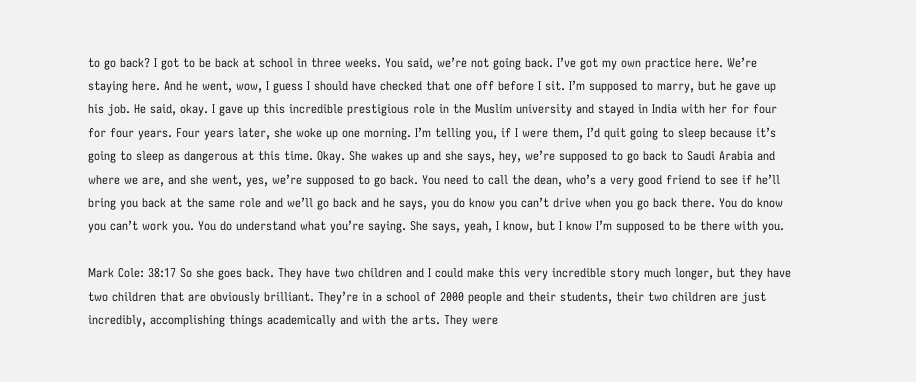to go back? I got to be back at school in three weeks. You said, we’re not going back. I’ve got my own practice here. We’re staying here. And he went, wow, I guess I should have checked that one off before I sit. I’m supposed to marry, but he gave up his job. He said, okay. I gave up this incredible prestigious role in the Muslim university and stayed in India with her for four for four years. Four years later, she woke up one morning. I’m telling you, if I were them, I’d quit going to sleep because it’s going to sleep as dangerous at this time. Okay. She wakes up and she says, hey, we’re supposed to go back to Saudi Arabia and where we are, and she went, yes, we’re supposed to go back. You need to call the dean, who’s a very good friend to see if he’ll bring you back at the same role and we’ll go back and he says, you do know you can’t drive when you go back there. You do know you can’t work you. You do understand what you’re saying. She says, yeah, I know, but I know I’m supposed to be there with you.

Mark Cole: 38:17 So she goes back. They have two children and I could make this very incredible story much longer, but they have two children that are obviously brilliant. They’re in a school of 2000 people and their students, their two children are just incredibly, accomplishing things academically and with the arts. They were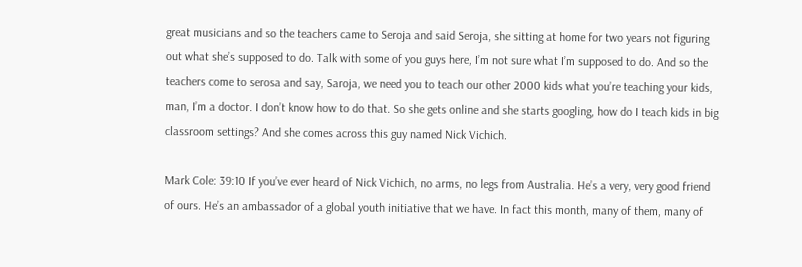great musicians and so the teachers came to Seroja and said Seroja, she sitting at home for two years not figuring out what she’s supposed to do. Talk with some of you guys here, I’m not sure what I’m supposed to do. And so the teachers come to serosa and say, Saroja, we need you to teach our other 2000 kids what you’re teaching your kids, man, I’m a doctor. I don’t know how to do that. So she gets online and she starts googling, how do I teach kids in big classroom settings? And she comes across this guy named Nick Vichich.

Mark Cole: 39:10 If you’ve ever heard of Nick Vichich, no arms, no legs from Australia. He’s a very, very good friend of ours. He’s an ambassador of a global youth initiative that we have. In fact this month, many of them, many of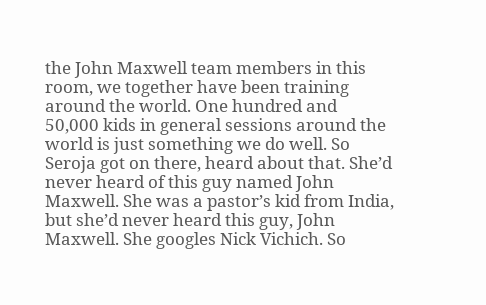the John Maxwell team members in this room, we together have been training around the world. One hundred and 50,000 kids in general sessions around the world is just something we do well. So Seroja got on there, heard about that. She’d never heard of this guy named John Maxwell. She was a pastor’s kid from India, but she’d never heard this guy, John Maxwell. She googles Nick Vichich. So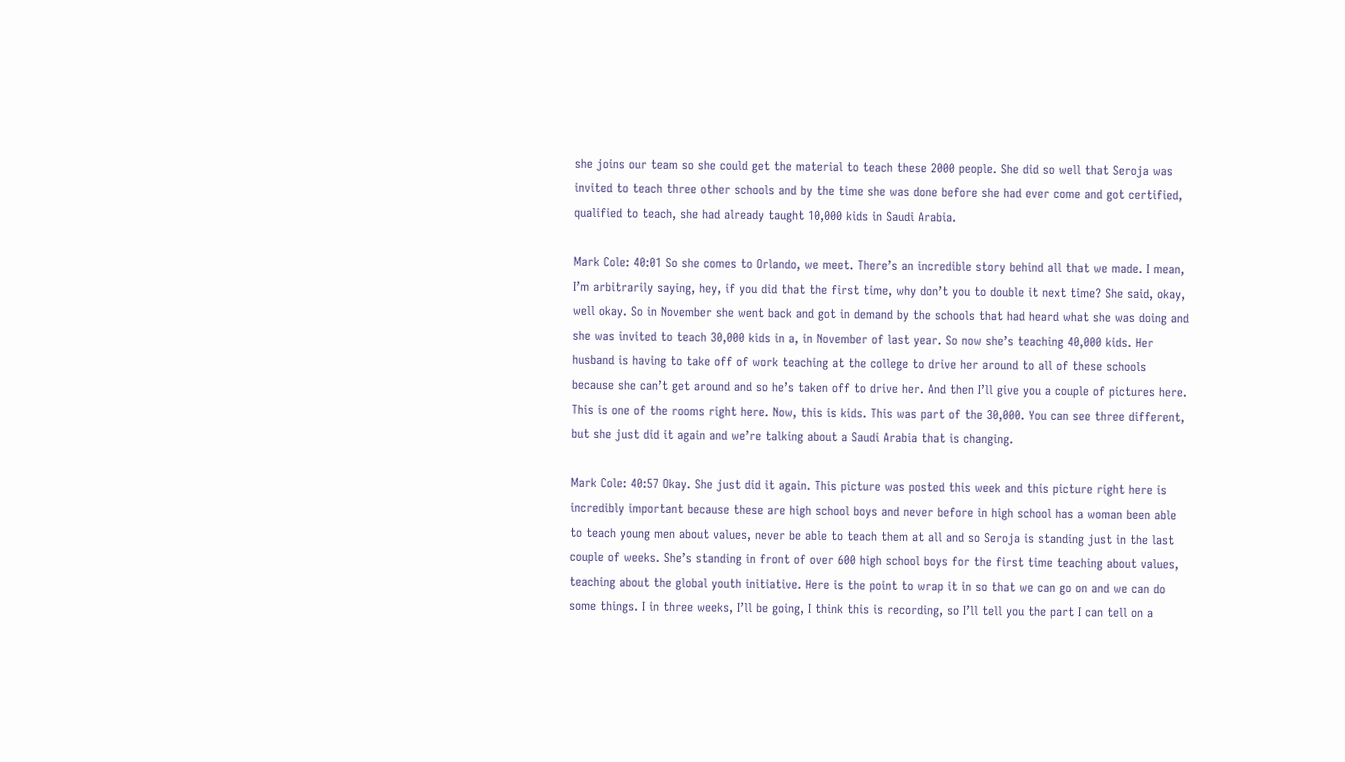she joins our team so she could get the material to teach these 2000 people. She did so well that Seroja was invited to teach three other schools and by the time she was done before she had ever come and got certified, qualified to teach, she had already taught 10,000 kids in Saudi Arabia.

Mark Cole: 40:01 So she comes to Orlando, we meet. There’s an incredible story behind all that we made. I mean, I’m arbitrarily saying, hey, if you did that the first time, why don’t you to double it next time? She said, okay, well okay. So in November she went back and got in demand by the schools that had heard what she was doing and she was invited to teach 30,000 kids in a, in November of last year. So now she’s teaching 40,000 kids. Her husband is having to take off of work teaching at the college to drive her around to all of these schools because she can’t get around and so he’s taken off to drive her. And then I’ll give you a couple of pictures here. This is one of the rooms right here. Now, this is kids. This was part of the 30,000. You can see three different, but she just did it again and we’re talking about a Saudi Arabia that is changing.

Mark Cole: 40:57 Okay. She just did it again. This picture was posted this week and this picture right here is incredibly important because these are high school boys and never before in high school has a woman been able to teach young men about values, never be able to teach them at all and so Seroja is standing just in the last couple of weeks. She’s standing in front of over 600 high school boys for the first time teaching about values, teaching about the global youth initiative. Here is the point to wrap it in so that we can go on and we can do some things. I in three weeks, I’ll be going, I think this is recording, so I’ll tell you the part I can tell on a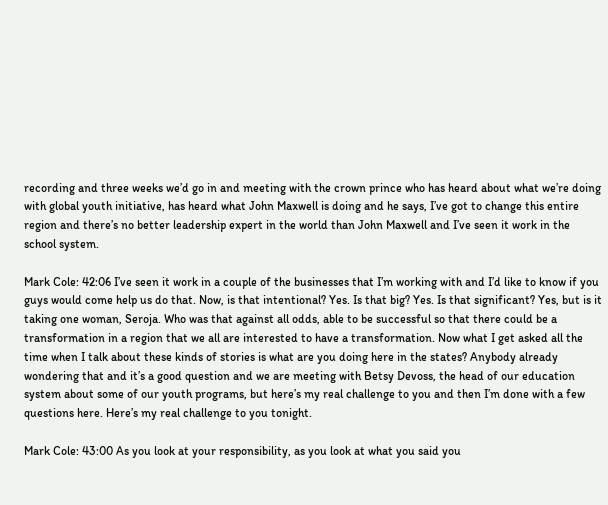recording and three weeks we’d go in and meeting with the crown prince who has heard about what we’re doing with global youth initiative, has heard what John Maxwell is doing and he says, I’ve got to change this entire region and there’s no better leadership expert in the world than John Maxwell and I’ve seen it work in the school system.

Mark Cole: 42:06 I’ve seen it work in a couple of the businesses that I’m working with and I’d like to know if you guys would come help us do that. Now, is that intentional? Yes. Is that big? Yes. Is that significant? Yes, but is it taking one woman, Seroja. Who was that against all odds, able to be successful so that there could be a transformation in a region that we all are interested to have a transformation. Now what I get asked all the time when I talk about these kinds of stories is what are you doing here in the states? Anybody already wondering that and it’s a good question and we are meeting with Betsy Devoss, the head of our education system about some of our youth programs, but here’s my real challenge to you and then I’m done with a few questions here. Here’s my real challenge to you tonight.

Mark Cole: 43:00 As you look at your responsibility, as you look at what you said you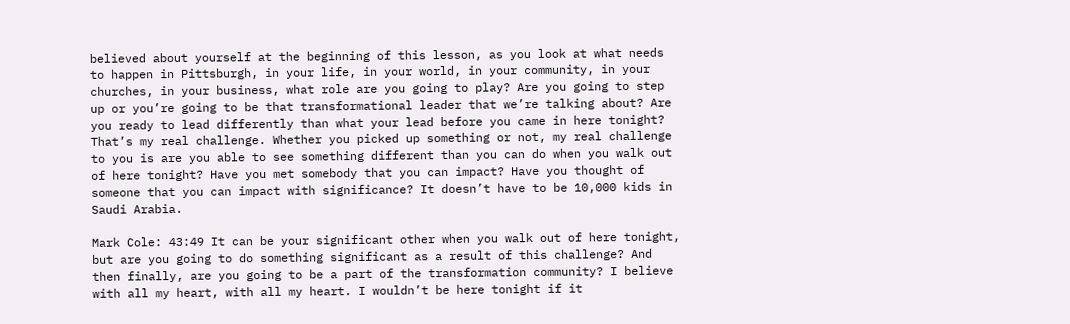believed about yourself at the beginning of this lesson, as you look at what needs to happen in Pittsburgh, in your life, in your world, in your community, in your churches, in your business, what role are you going to play? Are you going to step up or you’re going to be that transformational leader that we’re talking about? Are you ready to lead differently than what your lead before you came in here tonight? That’s my real challenge. Whether you picked up something or not, my real challenge to you is are you able to see something different than you can do when you walk out of here tonight? Have you met somebody that you can impact? Have you thought of someone that you can impact with significance? It doesn’t have to be 10,000 kids in Saudi Arabia.

Mark Cole: 43:49 It can be your significant other when you walk out of here tonight, but are you going to do something significant as a result of this challenge? And then finally, are you going to be a part of the transformation community? I believe with all my heart, with all my heart. I wouldn’t be here tonight if it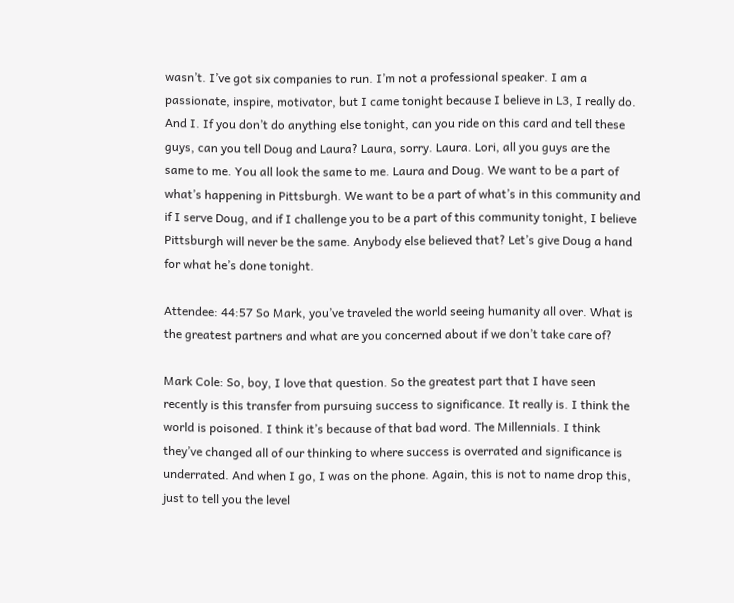wasn’t. I’ve got six companies to run. I’m not a professional speaker. I am a passionate, inspire, motivator, but I came tonight because I believe in L3, I really do. And I. If you don’t do anything else tonight, can you ride on this card and tell these guys, can you tell Doug and Laura? Laura, sorry. Laura. Lori, all you guys are the same to me. You all look the same to me. Laura and Doug. We want to be a part of what’s happening in Pittsburgh. We want to be a part of what’s in this community and if I serve Doug, and if I challenge you to be a part of this community tonight, I believe Pittsburgh will never be the same. Anybody else believed that? Let’s give Doug a hand for what he’s done tonight.

Attendee: 44:57 So Mark, you’ve traveled the world seeing humanity all over. What is the greatest partners and what are you concerned about if we don’t take care of?

Mark Cole: So, boy, I love that question. So the greatest part that I have seen recently is this transfer from pursuing success to significance. It really is. I think the world is poisoned. I think it’s because of that bad word. The Millennials. I think they’ve changed all of our thinking to where success is overrated and significance is underrated. And when I go, I was on the phone. Again, this is not to name drop this, just to tell you the level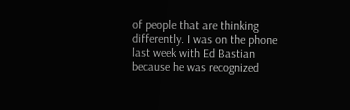of people that are thinking differently. I was on the phone last week with Ed Bastian because he was recognized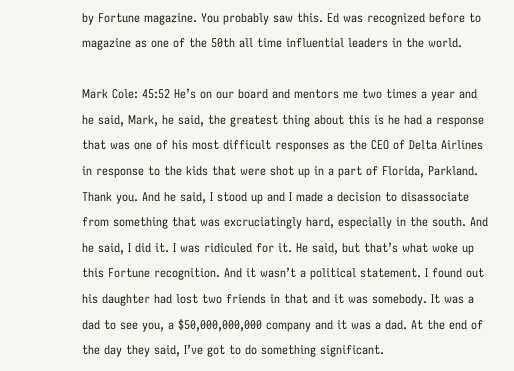by Fortune magazine. You probably saw this. Ed was recognized before to magazine as one of the 50th all time influential leaders in the world.

Mark Cole: 45:52 He’s on our board and mentors me two times a year and he said, Mark, he said, the greatest thing about this is he had a response that was one of his most difficult responses as the CEO of Delta Airlines in response to the kids that were shot up in a part of Florida, Parkland. Thank you. And he said, I stood up and I made a decision to disassociate from something that was excruciatingly hard, especially in the south. And he said, I did it. I was ridiculed for it. He said, but that’s what woke up this Fortune recognition. And it wasn’t a political statement. I found out his daughter had lost two friends in that and it was somebody. It was a dad to see you, a $50,000,000,000 company and it was a dad. At the end of the day they said, I’ve got to do something significant.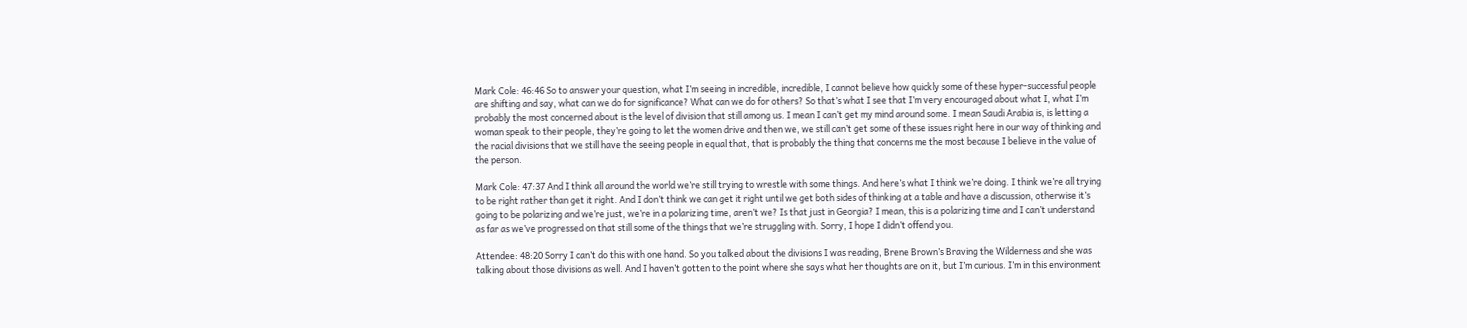Mark Cole: 46:46 So to answer your question, what I’m seeing in incredible, incredible, I cannot believe how quickly some of these hyper-successful people are shifting and say, what can we do for significance? What can we do for others? So that’s what I see that I’m very encouraged about what I, what I’m probably the most concerned about is the level of division that still among us. I mean I can’t get my mind around some. I mean Saudi Arabia is, is letting a woman speak to their people, they’re going to let the women drive and then we, we still can’t get some of these issues right here in our way of thinking and the racial divisions that we still have the seeing people in equal that, that is probably the thing that concerns me the most because I believe in the value of the person.

Mark Cole: 47:37 And I think all around the world we’re still trying to wrestle with some things. And here’s what I think we’re doing. I think we’re all trying to be right rather than get it right. And I don’t think we can get it right until we get both sides of thinking at a table and have a discussion, otherwise it’s going to be polarizing and we’re just, we’re in a polarizing time, aren’t we? Is that just in Georgia? I mean, this is a polarizing time and I can’t understand as far as we’ve progressed on that still some of the things that we’re struggling with. Sorry, I hope I didn’t offend you.

Attendee: 48:20 Sorry I can’t do this with one hand. So you talked about the divisions I was reading, Brene Brown’s Braving the Wilderness and she was talking about those divisions as well. And I haven’t gotten to the point where she says what her thoughts are on it, but I’m curious. I’m in this environment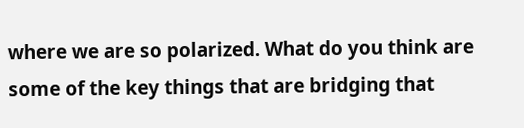where we are so polarized. What do you think are some of the key things that are bridging that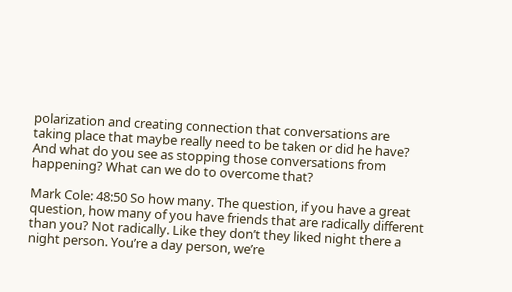polarization and creating connection that conversations are taking place that maybe really need to be taken or did he have? And what do you see as stopping those conversations from happening? What can we do to overcome that?

Mark Cole: 48:50 So how many. The question, if you have a great question, how many of you have friends that are radically different than you? Not radically. Like they don’t they liked night there a night person. You’re a day person, we’re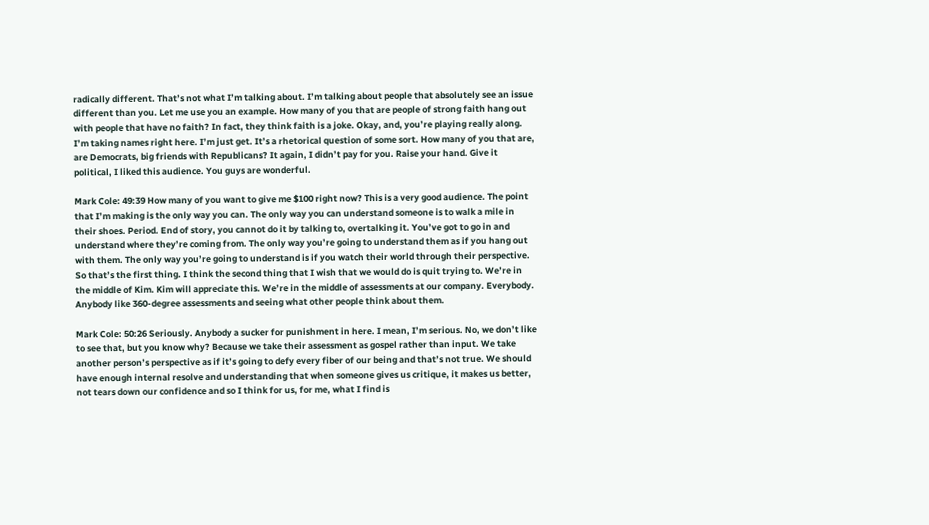radically different. That’s not what I’m talking about. I’m talking about people that absolutely see an issue different than you. Let me use you an example. How many of you that are people of strong faith hang out with people that have no faith? In fact, they think faith is a joke. Okay, and, you’re playing really along. I’m taking names right here. I’m just get. It’s a rhetorical question of some sort. How many of you that are, are Democrats, big friends with Republicans? It again, I didn’t pay for you. Raise your hand. Give it political, I liked this audience. You guys are wonderful.

Mark Cole: 49:39 How many of you want to give me $100 right now? This is a very good audience. The point that I’m making is the only way you can. The only way you can understand someone is to walk a mile in their shoes. Period. End of story, you cannot do it by talking to, overtalking it. You’ve got to go in and understand where they’re coming from. The only way you’re going to understand them as if you hang out with them. The only way you’re going to understand is if you watch their world through their perspective. So that’s the first thing. I think the second thing that I wish that we would do is quit trying to. We’re in the middle of Kim. Kim will appreciate this. We’re in the middle of assessments at our company. Everybody. Anybody like 360-degree assessments and seeing what other people think about them.

Mark Cole: 50:26 Seriously. Anybody a sucker for punishment in here. I mean, I’m serious. No, we don’t like to see that, but you know why? Because we take their assessment as gospel rather than input. We take another person’s perspective as if it’s going to defy every fiber of our being and that’s not true. We should have enough internal resolve and understanding that when someone gives us critique, it makes us better, not tears down our confidence and so I think for us, for me, what I find is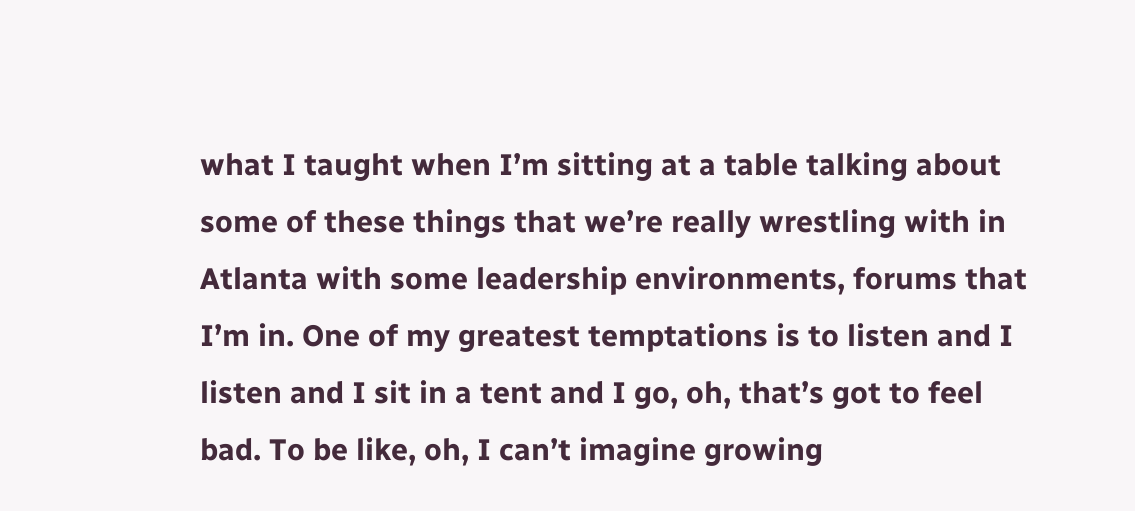what I taught when I’m sitting at a table talking about some of these things that we’re really wrestling with in Atlanta with some leadership environments, forums that I’m in. One of my greatest temptations is to listen and I listen and I sit in a tent and I go, oh, that’s got to feel bad. To be like, oh, I can’t imagine growing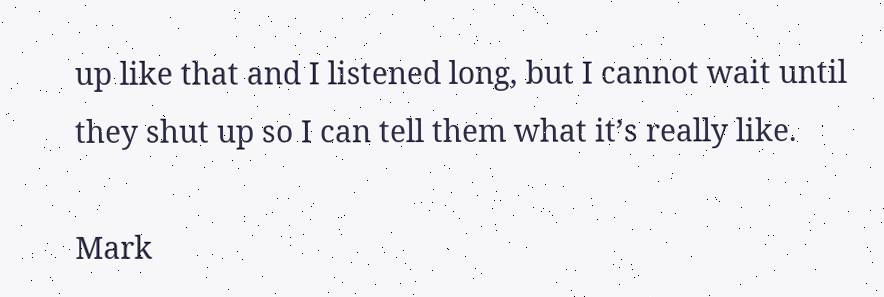up like that and I listened long, but I cannot wait until they shut up so I can tell them what it’s really like.

Mark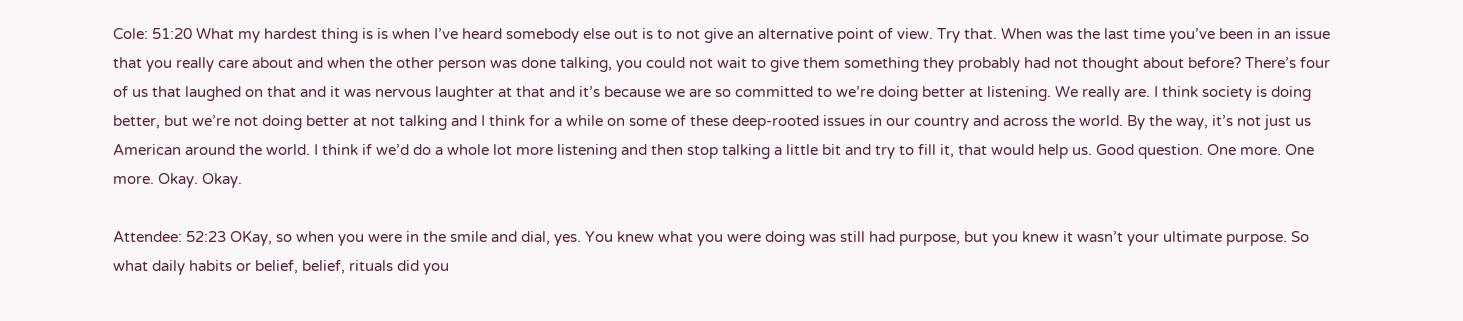Cole: 51:20 What my hardest thing is is when I’ve heard somebody else out is to not give an alternative point of view. Try that. When was the last time you’ve been in an issue that you really care about and when the other person was done talking, you could not wait to give them something they probably had not thought about before? There’s four of us that laughed on that and it was nervous laughter at that and it’s because we are so committed to we’re doing better at listening. We really are. I think society is doing better, but we’re not doing better at not talking and I think for a while on some of these deep-rooted issues in our country and across the world. By the way, it’s not just us American around the world. I think if we’d do a whole lot more listening and then stop talking a little bit and try to fill it, that would help us. Good question. One more. One more. Okay. Okay.

Attendee: 52:23 OKay, so when you were in the smile and dial, yes. You knew what you were doing was still had purpose, but you knew it wasn’t your ultimate purpose. So what daily habits or belief, belief, rituals did you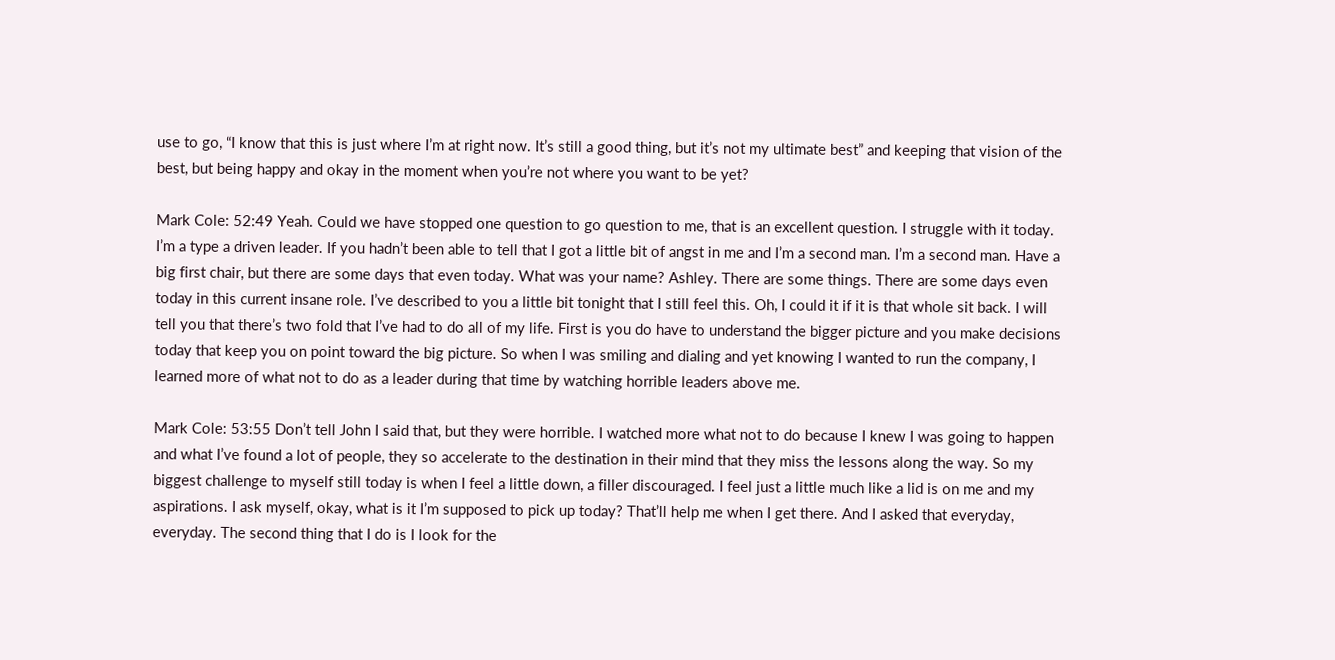use to go, “I know that this is just where I’m at right now. It’s still a good thing, but it’s not my ultimate best” and keeping that vision of the best, but being happy and okay in the moment when you’re not where you want to be yet?

Mark Cole: 52:49 Yeah. Could we have stopped one question to go question to me, that is an excellent question. I struggle with it today. I’m a type a driven leader. If you hadn’t been able to tell that I got a little bit of angst in me and I’m a second man. I’m a second man. Have a big first chair, but there are some days that even today. What was your name? Ashley. There are some things. There are some days even today in this current insane role. I’ve described to you a little bit tonight that I still feel this. Oh, I could it if it is that whole sit back. I will tell you that there’s two fold that I’ve had to do all of my life. First is you do have to understand the bigger picture and you make decisions today that keep you on point toward the big picture. So when I was smiling and dialing and yet knowing I wanted to run the company, I learned more of what not to do as a leader during that time by watching horrible leaders above me.

Mark Cole: 53:55 Don’t tell John I said that, but they were horrible. I watched more what not to do because I knew I was going to happen and what I’ve found a lot of people, they so accelerate to the destination in their mind that they miss the lessons along the way. So my biggest challenge to myself still today is when I feel a little down, a filler discouraged. I feel just a little much like a lid is on me and my aspirations. I ask myself, okay, what is it I’m supposed to pick up today? That’ll help me when I get there. And I asked that everyday, everyday. The second thing that I do is I look for the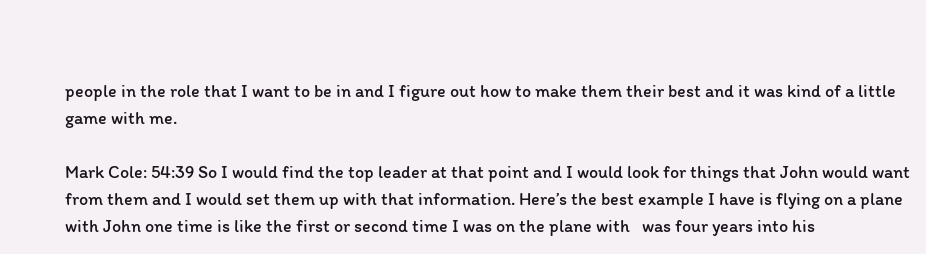people in the role that I want to be in and I figure out how to make them their best and it was kind of a little game with me.

Mark Cole: 54:39 So I would find the top leader at that point and I would look for things that John would want from them and I would set them up with that information. Here’s the best example I have is flying on a plane with John one time is like the first or second time I was on the plane with   was four years into his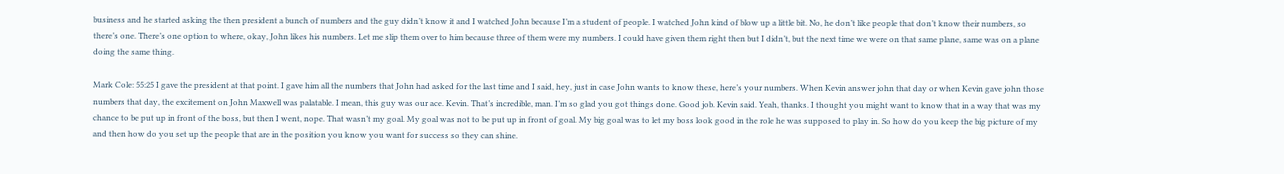business and he started asking the then president a bunch of numbers and the guy didn’t know it and I watched John because I’m a student of people. I watched John kind of blow up a little bit. No, he don’t like people that don’t know their numbers, so there’s one. There’s one option to where, okay, John likes his numbers. Let me slip them over to him because three of them were my numbers. I could have given them right then but I didn’t, but the next time we were on that same plane, same was on a plane doing the same thing.

Mark Cole: 55:25 I gave the president at that point. I gave him all the numbers that John had asked for the last time and I said, hey, just in case John wants to know these, here’s your numbers. When Kevin answer john that day or when Kevin gave john those numbers that day, the excitement on John Maxwell was palatable. I mean, this guy was our ace. Kevin. That’s incredible, man. I’m so glad you got things done. Good job. Kevin said. Yeah, thanks. I thought you might want to know that in a way that was my chance to be put up in front of the boss, but then I went, nope. That wasn’t my goal. My goal was not to be put up in front of goal. My big goal was to let my boss look good in the role he was supposed to play in. So how do you keep the big picture of my and then how do you set up the people that are in the position you know you want for success so they can shine.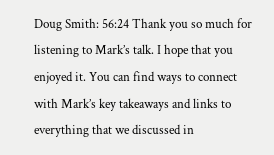Doug Smith: 56:24 Thank you so much for listening to Mark’s talk. I hope that you enjoyed it. You can find ways to connect with Mark’s key takeaways and links to everything that we discussed in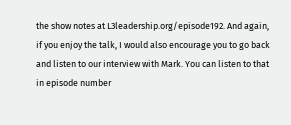the show notes at L3leadership.org/episode192. And again, if you enjoy the talk, I would also encourage you to go back and listen to our interview with Mark. You can listen to that in episode number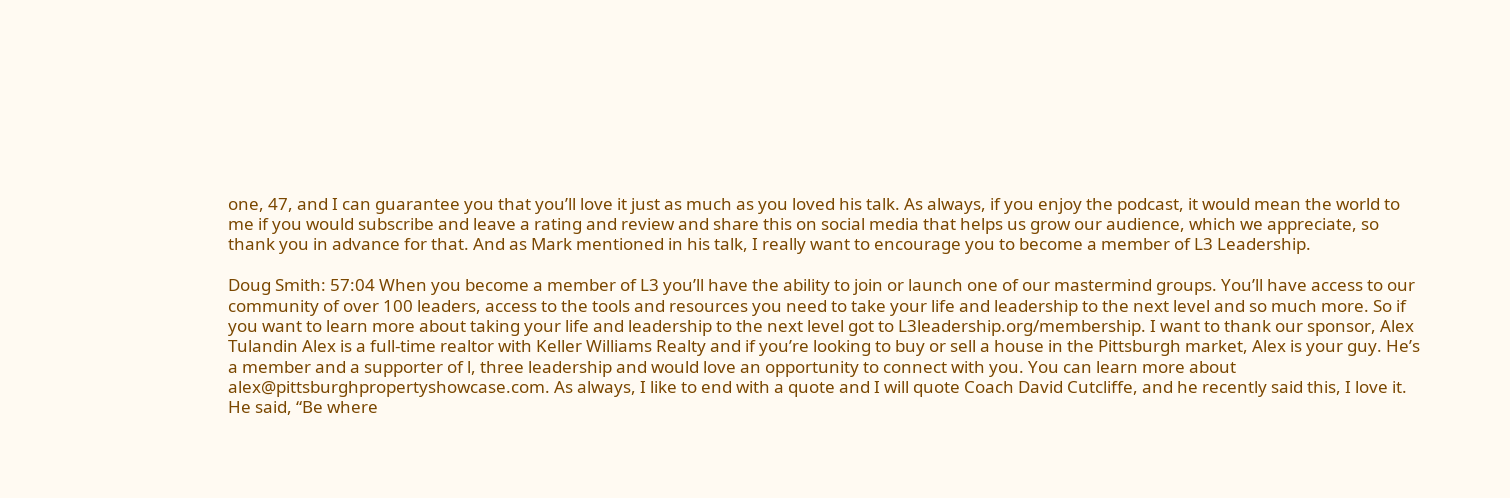one, 47, and I can guarantee you that you’ll love it just as much as you loved his talk. As always, if you enjoy the podcast, it would mean the world to me if you would subscribe and leave a rating and review and share this on social media that helps us grow our audience, which we appreciate, so thank you in advance for that. And as Mark mentioned in his talk, I really want to encourage you to become a member of L3 Leadership.

Doug Smith: 57:04 When you become a member of L3 you’ll have the ability to join or launch one of our mastermind groups. You’ll have access to our community of over 100 leaders, access to the tools and resources you need to take your life and leadership to the next level and so much more. So if you want to learn more about taking your life and leadership to the next level got to L3leadership.org/membership. I want to thank our sponsor, Alex Tulandin Alex is a full-time realtor with Keller Williams Realty and if you’re looking to buy or sell a house in the Pittsburgh market, Alex is your guy. He’s a member and a supporter of l, three leadership and would love an opportunity to connect with you. You can learn more about alex@pittsburghpropertyshowcase.com. As always, I like to end with a quote and I will quote Coach David Cutcliffe, and he recently said this, I love it. He said, “Be where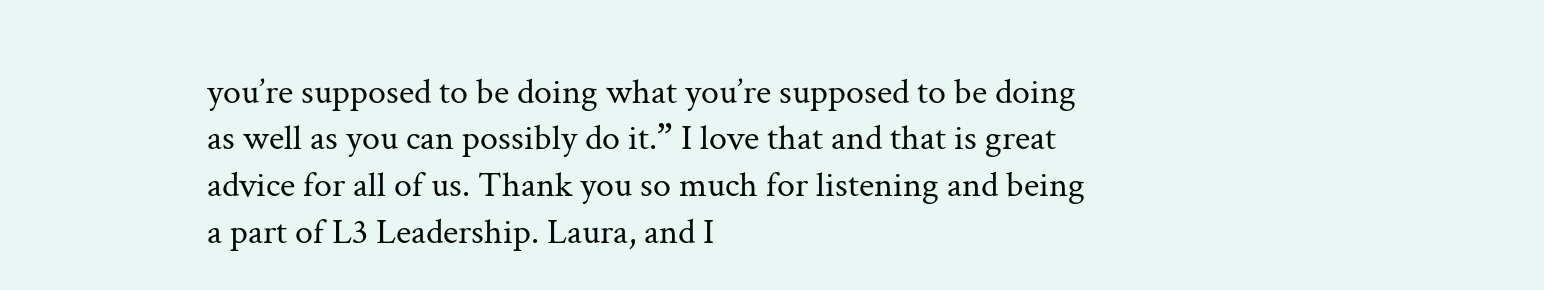you’re supposed to be doing what you’re supposed to be doing as well as you can possibly do it.” I love that and that is great advice for all of us. Thank you so much for listening and being a part of L3 Leadership. Laura, and I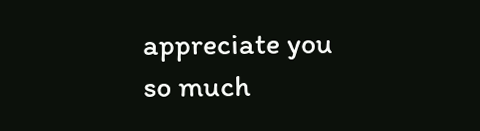appreciate you so much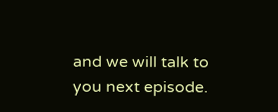and we will talk to you next episode.